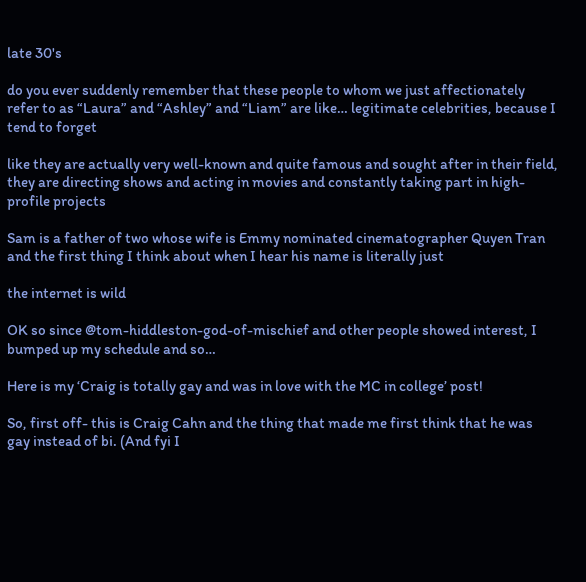late 30's

do you ever suddenly remember that these people to whom we just affectionately refer to as “Laura” and “Ashley” and “Liam” are like… legitimate celebrities, because I tend to forget

like they are actually very well-known and quite famous and sought after in their field, they are directing shows and acting in movies and constantly taking part in high-profile projects

Sam is a father of two whose wife is Emmy nominated cinematographer Quyen Tran and the first thing I think about when I hear his name is literally just

the internet is wild

OK so since @tom-hiddleston-god-of-mischief and other people showed interest, I bumped up my schedule and so…

Here is my ‘Craig is totally gay and was in love with the MC in college’ post!

So, first off- this is Craig Cahn and the thing that made me first think that he was gay instead of bi. (And fyi I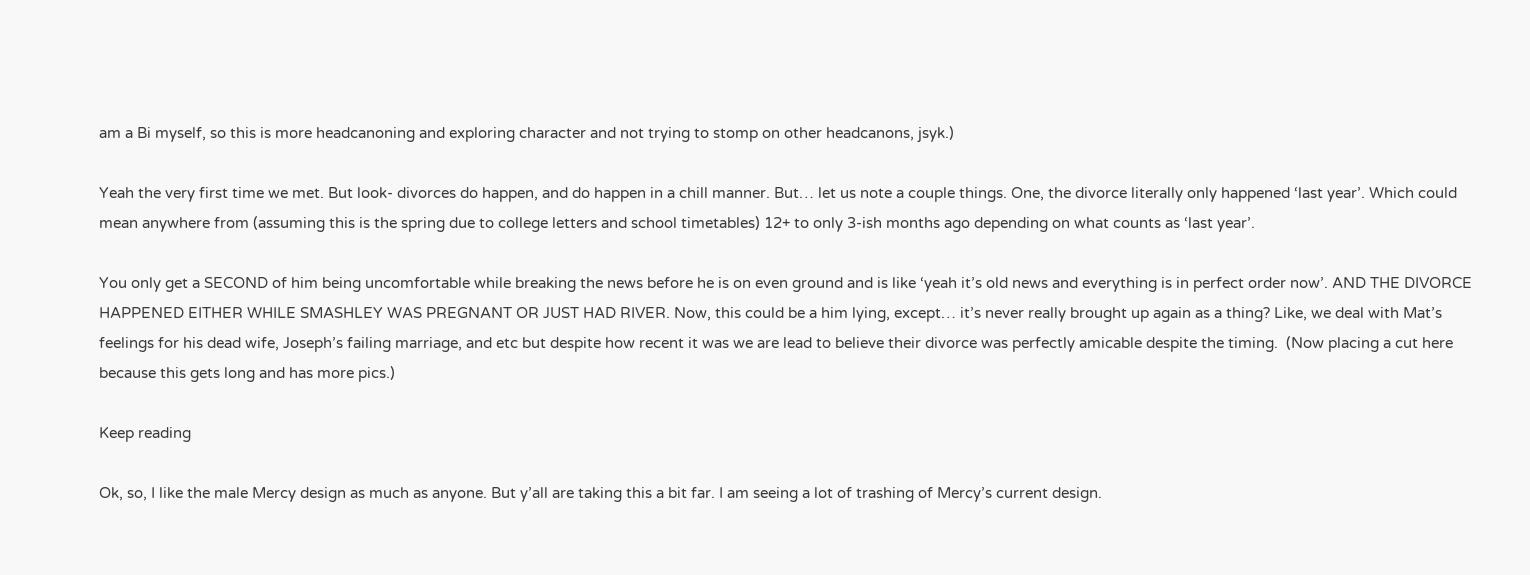am a Bi myself, so this is more headcanoning and exploring character and not trying to stomp on other headcanons, jsyk.)

Yeah the very first time we met. But look- divorces do happen, and do happen in a chill manner. But… let us note a couple things. One, the divorce literally only happened ‘last year’. Which could mean anywhere from (assuming this is the spring due to college letters and school timetables) 12+ to only 3-ish months ago depending on what counts as ‘last year’.

You only get a SECOND of him being uncomfortable while breaking the news before he is on even ground and is like ‘yeah it’s old news and everything is in perfect order now’. AND THE DIVORCE HAPPENED EITHER WHILE SMASHLEY WAS PREGNANT OR JUST HAD RIVER. Now, this could be a him lying, except… it’s never really brought up again as a thing? Like, we deal with Mat’s feelings for his dead wife, Joseph’s failing marriage, and etc but despite how recent it was we are lead to believe their divorce was perfectly amicable despite the timing.  (Now placing a cut here because this gets long and has more pics.)

Keep reading

Ok, so, I like the male Mercy design as much as anyone. But y’all are taking this a bit far. I am seeing a lot of trashing of Mercy’s current design.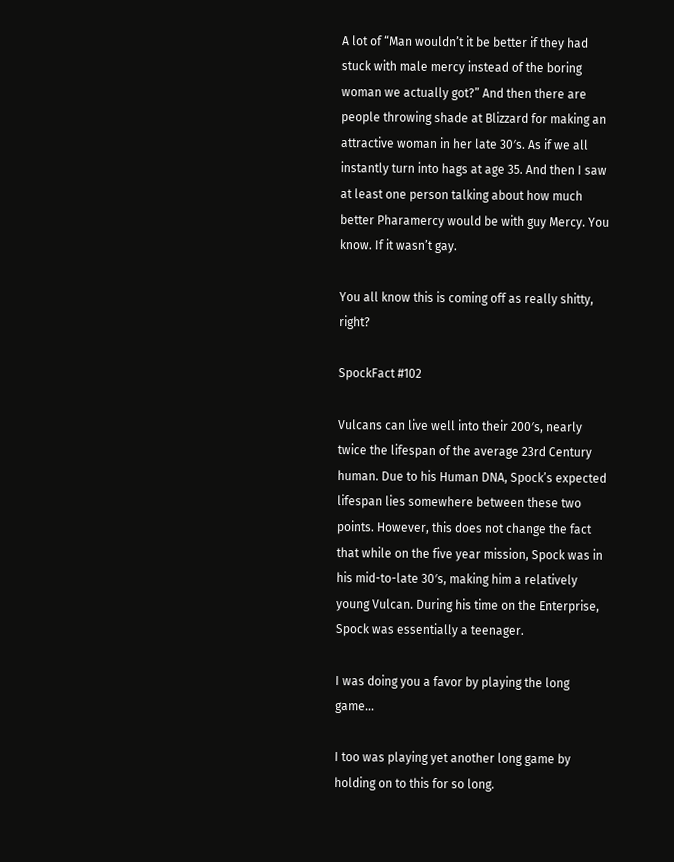A lot of “Man wouldn’t it be better if they had stuck with male mercy instead of the boring woman we actually got?” And then there are people throwing shade at Blizzard for making an attractive woman in her late 30′s. As if we all instantly turn into hags at age 35. And then I saw at least one person talking about how much better Pharamercy would be with guy Mercy. You know. If it wasn’t gay.

You all know this is coming off as really shitty, right?

SpockFact #102

Vulcans can live well into their 200′s, nearly twice the lifespan of the average 23rd Century human. Due to his Human DNA, Spock’s expected lifespan lies somewhere between these two points. However, this does not change the fact that while on the five year mission, Spock was in his mid-to-late 30′s, making him a relatively young Vulcan. During his time on the Enterprise, Spock was essentially a teenager.

I was doing you a favor by playing the long game...

I too was playing yet another long game by holding on to this for so long.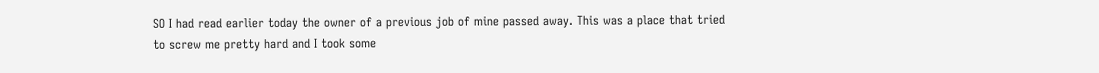SO I had read earlier today the owner of a previous job of mine passed away. This was a place that tried to screw me pretty hard and I took some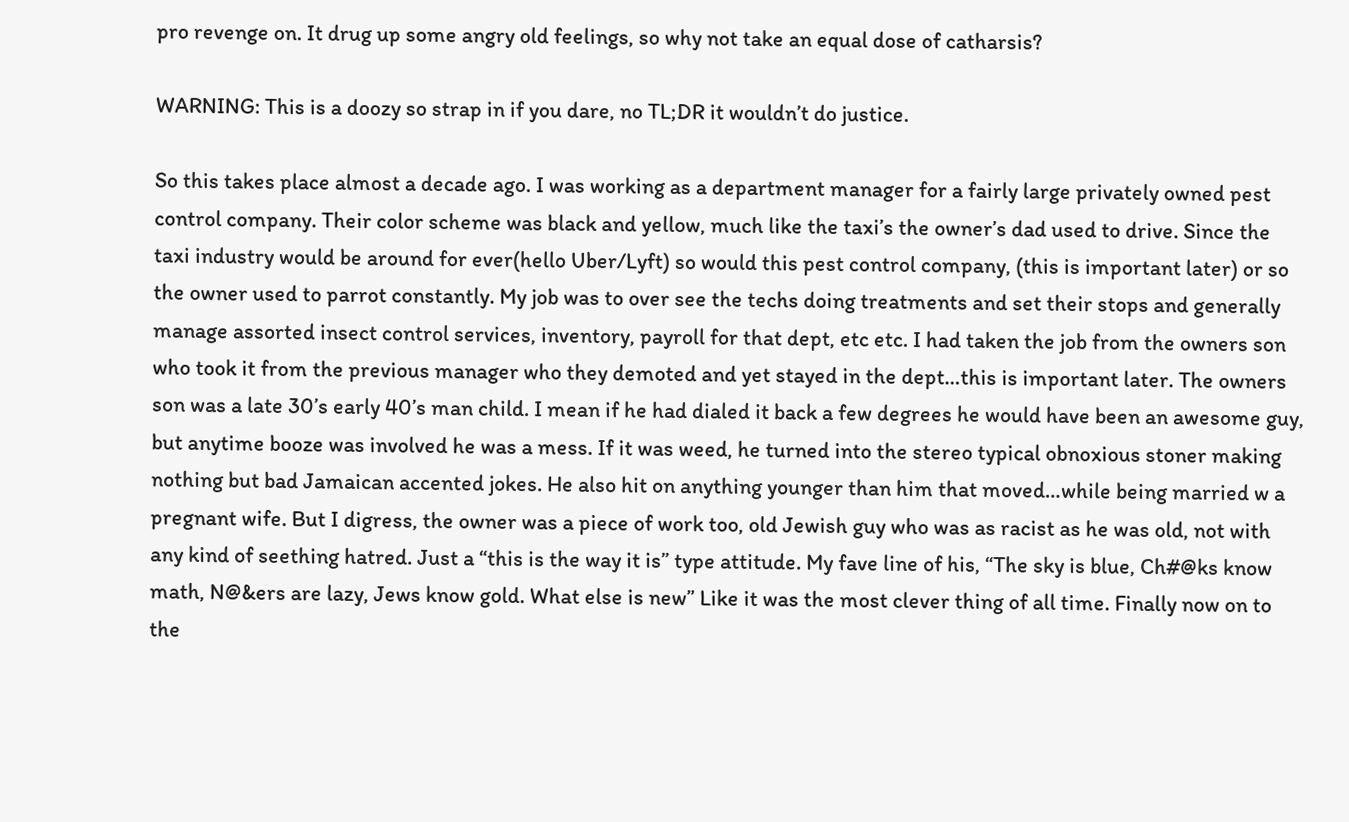pro revenge on. It drug up some angry old feelings, so why not take an equal dose of catharsis?

WARNING: This is a doozy so strap in if you dare, no TL;DR it wouldn’t do justice.

So this takes place almost a decade ago. I was working as a department manager for a fairly large privately owned pest control company. Their color scheme was black and yellow, much like the taxi’s the owner’s dad used to drive. Since the taxi industry would be around for ever(hello Uber/Lyft) so would this pest control company, (this is important later) or so the owner used to parrot constantly. My job was to over see the techs doing treatments and set their stops and generally manage assorted insect control services, inventory, payroll for that dept, etc etc. I had taken the job from the owners son who took it from the previous manager who they demoted and yet stayed in the dept…this is important later. The owners son was a late 30’s early 40’s man child. I mean if he had dialed it back a few degrees he would have been an awesome guy, but anytime booze was involved he was a mess. If it was weed, he turned into the stereo typical obnoxious stoner making nothing but bad Jamaican accented jokes. He also hit on anything younger than him that moved…while being married w a pregnant wife. But I digress, the owner was a piece of work too, old Jewish guy who was as racist as he was old, not with any kind of seething hatred. Just a “this is the way it is” type attitude. My fave line of his, “The sky is blue, Ch#@ks know math, N@&ers are lazy, Jews know gold. What else is new” Like it was the most clever thing of all time. Finally now on to the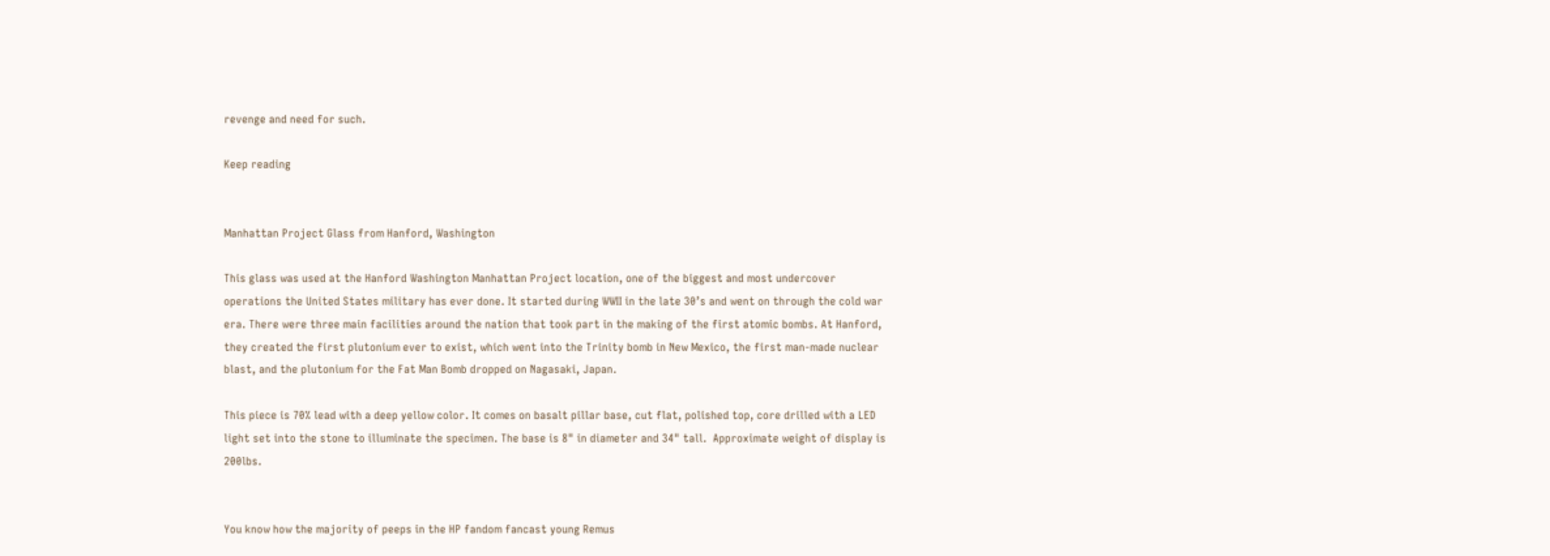revenge and need for such.

Keep reading


Manhattan Project Glass from Hanford, Washington

This glass was used at the Hanford Washington Manhattan Project location, one of the biggest and most undercover operations the United States military has ever done. It started during WWII in the late 30’s and went on through the cold war era. There were three main facilities around the nation that took part in the making of the first atomic bombs. At Hanford, they created the first plutonium ever to exist, which went into the Trinity bomb in New Mexico, the first man-made nuclear blast, and the plutonium for the Fat Man Bomb dropped on Nagasaki, Japan.

This piece is 70% lead with a deep yellow color. It comes on basalt pillar base, cut flat, polished top, core drilled with a LED light set into the stone to illuminate the specimen. The base is 8" in diameter and 34" tall.  Approximate weight of display is 200lbs.


You know how the majority of peeps in the HP fandom fancast young Remus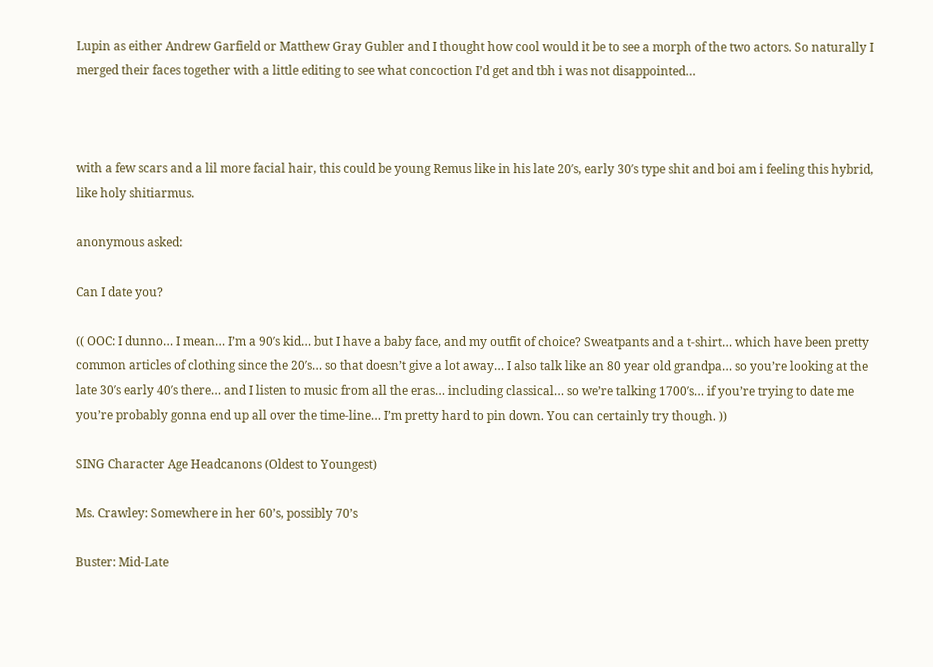Lupin as either Andrew Garfield or Matthew Gray Gubler and I thought how cool would it be to see a morph of the two actors. So naturally I merged their faces together with a little editing to see what concoction I’d get and tbh i was not disappointed…



with a few scars and a lil more facial hair, this could be young Remus like in his late 20′s, early 30′s type shit and boi am i feeling this hybrid, like holy shitiarmus.

anonymous asked:

Can I date you?

(( OOC: I dunno… I mean… I’m a 90′s kid… but I have a baby face, and my outfit of choice? Sweatpants and a t-shirt… which have been pretty common articles of clothing since the 20′s… so that doesn’t give a lot away… I also talk like an 80 year old grandpa… so you’re looking at the late 30′s early 40′s there… and I listen to music from all the eras… including classical… so we’re talking 1700′s… if you’re trying to date me you’re probably gonna end up all over the time-line… I’m pretty hard to pin down. You can certainly try though. ))

SING Character Age Headcanons (Oldest to Youngest)

Ms. Crawley: Somewhere in her 60’s, possibly 70’s

Buster: Mid-Late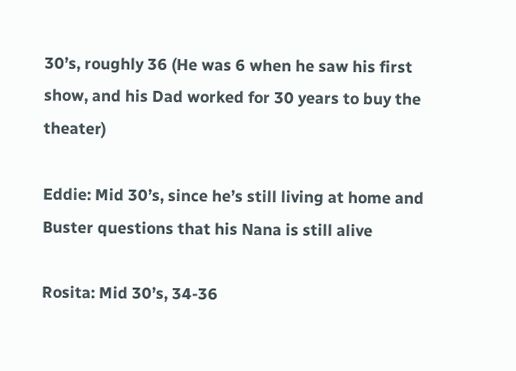30’s, roughly 36 (He was 6 when he saw his first show, and his Dad worked for 30 years to buy the theater)

Eddie: Mid 30’s, since he’s still living at home and Buster questions that his Nana is still alive

Rosita: Mid 30’s, 34-36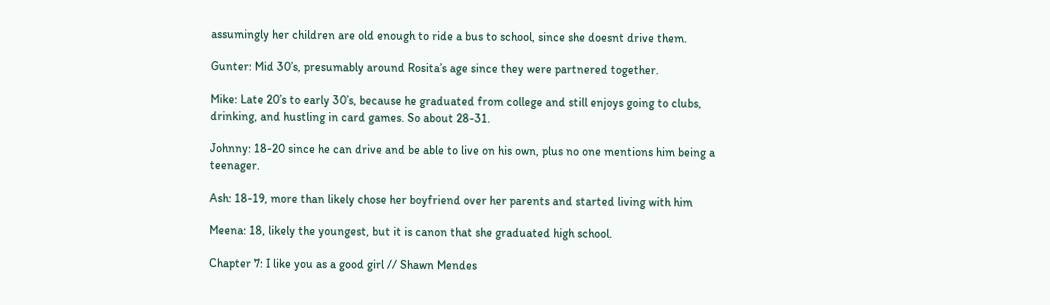assumingly her children are old enough to ride a bus to school, since she doesnt drive them.

Gunter: Mid 30’s, presumably around Rosita’s age since they were partnered together.

Mike: Late 20’s to early 30’s, because he graduated from college and still enjoys going to clubs, drinking, and hustling in card games. So about 28-31.

Johnny: 18-20 since he can drive and be able to live on his own, plus no one mentions him being a teenager.

Ash: 18-19, more than likely chose her boyfriend over her parents and started living with him

Meena: 18, likely the youngest, but it is canon that she graduated high school.

Chapter 7: I like you as a good girl // Shawn Mendes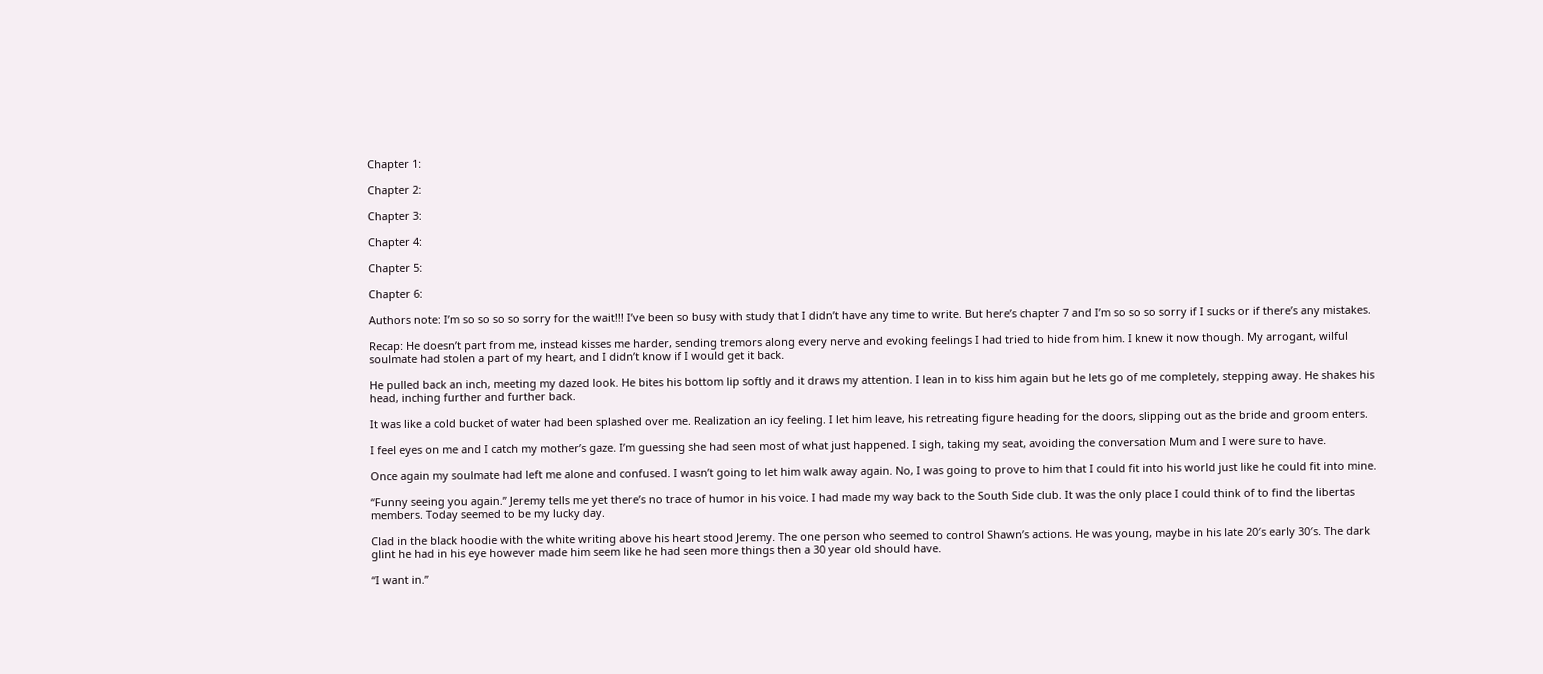Chapter 1:

Chapter 2:

Chapter 3:

Chapter 4:

Chapter 5:

Chapter 6:

Authors note: I’m so so so so sorry for the wait!!! I’ve been so busy with study that I didn’t have any time to write. But here’s chapter 7 and I’m so so so sorry if I sucks or if there’s any mistakes.

Recap: He doesn’t part from me, instead kisses me harder, sending tremors along every nerve and evoking feelings I had tried to hide from him. I knew it now though. My arrogant, wilful soulmate had stolen a part of my heart, and I didn’t know if I would get it back.

He pulled back an inch, meeting my dazed look. He bites his bottom lip softly and it draws my attention. I lean in to kiss him again but he lets go of me completely, stepping away. He shakes his head, inching further and further back.

It was like a cold bucket of water had been splashed over me. Realization an icy feeling. I let him leave, his retreating figure heading for the doors, slipping out as the bride and groom enters.

I feel eyes on me and I catch my mother’s gaze. I’m guessing she had seen most of what just happened. I sigh, taking my seat, avoiding the conversation Mum and I were sure to have.

Once again my soulmate had left me alone and confused. I wasn’t going to let him walk away again. No, I was going to prove to him that I could fit into his world just like he could fit into mine.

“Funny seeing you again.” Jeremy tells me yet there’s no trace of humor in his voice. I had made my way back to the South Side club. It was the only place I could think of to find the libertas members. Today seemed to be my lucky day.

Clad in the black hoodie with the white writing above his heart stood Jeremy. The one person who seemed to control Shawn’s actions. He was young, maybe in his late 20′s early 30′s. The dark glint he had in his eye however made him seem like he had seen more things then a 30 year old should have.

“I want in.”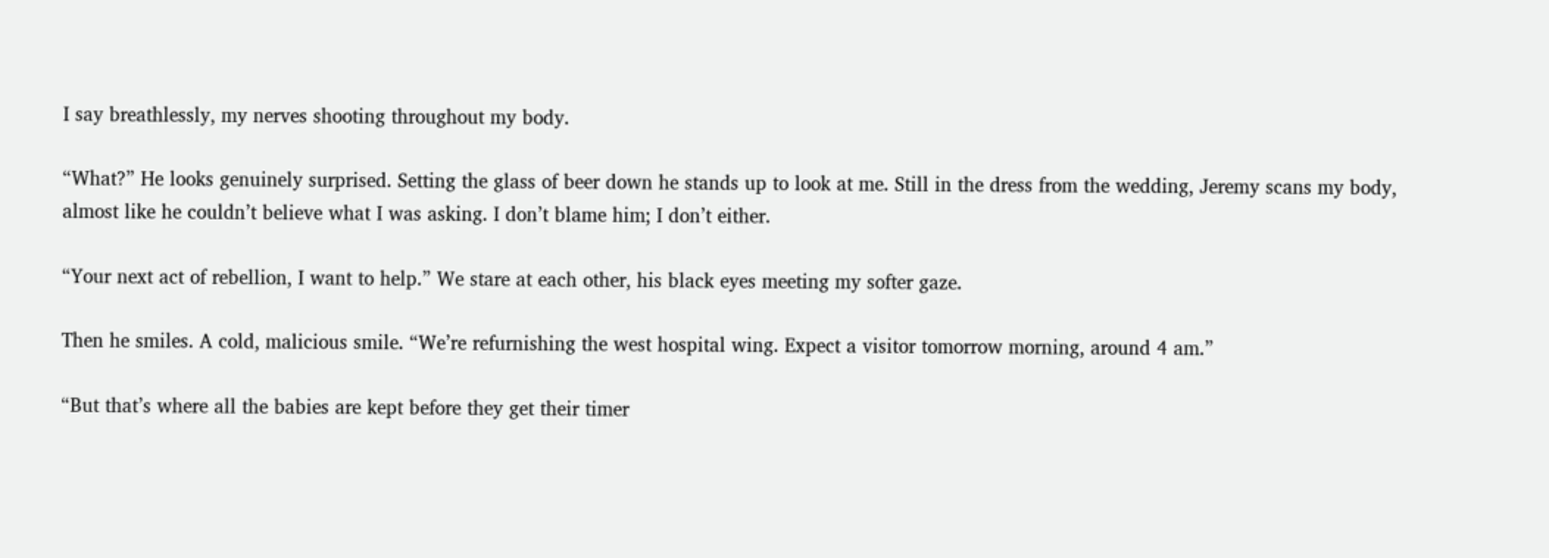I say breathlessly, my nerves shooting throughout my body.

“What?” He looks genuinely surprised. Setting the glass of beer down he stands up to look at me. Still in the dress from the wedding, Jeremy scans my body, almost like he couldn’t believe what I was asking. I don’t blame him; I don’t either.

“Your next act of rebellion, I want to help.” We stare at each other, his black eyes meeting my softer gaze.

Then he smiles. A cold, malicious smile. “We’re refurnishing the west hospital wing. Expect a visitor tomorrow morning, around 4 am.”

“But that’s where all the babies are kept before they get their timer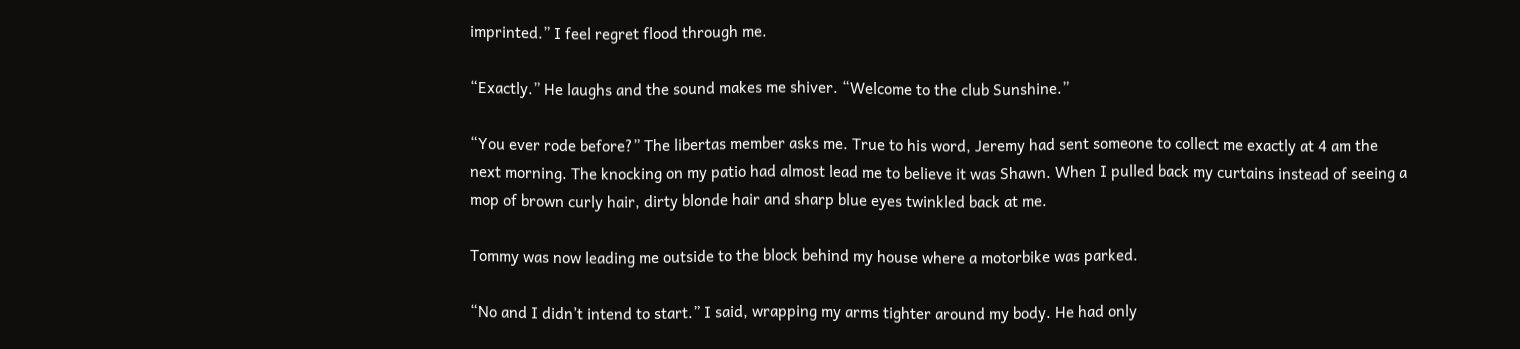imprinted.” I feel regret flood through me.

“Exactly.” He laughs and the sound makes me shiver. “Welcome to the club Sunshine.”

“You ever rode before?” The libertas member asks me. True to his word, Jeremy had sent someone to collect me exactly at 4 am the next morning. The knocking on my patio had almost lead me to believe it was Shawn. When I pulled back my curtains instead of seeing a mop of brown curly hair, dirty blonde hair and sharp blue eyes twinkled back at me.

Tommy was now leading me outside to the block behind my house where a motorbike was parked.

“No and I didn’t intend to start.” I said, wrapping my arms tighter around my body. He had only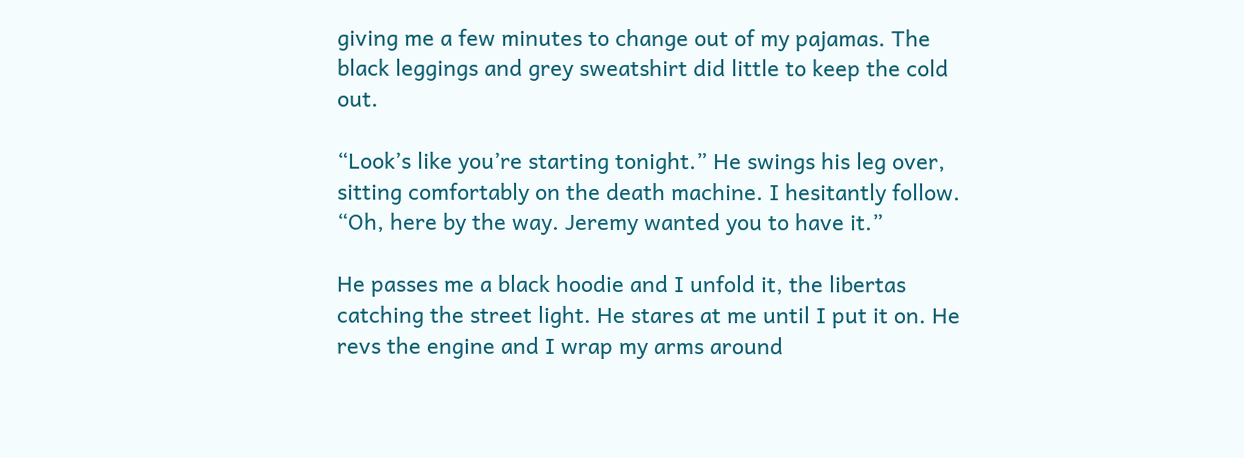giving me a few minutes to change out of my pajamas. The black leggings and grey sweatshirt did little to keep the cold out.

“Look’s like you’re starting tonight.” He swings his leg over, sitting comfortably on the death machine. I hesitantly follow. “Oh, here by the way. Jeremy wanted you to have it.”

He passes me a black hoodie and I unfold it, the libertas catching the street light. He stares at me until I put it on. He revs the engine and I wrap my arms around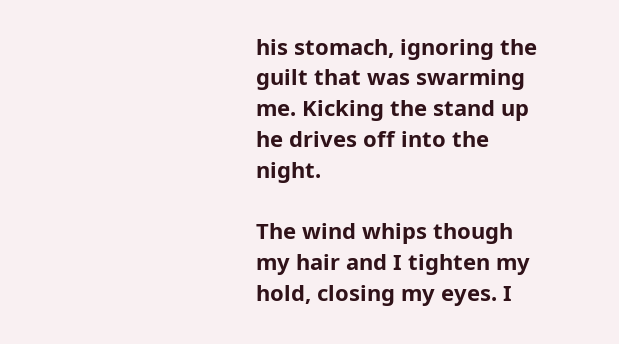his stomach, ignoring the guilt that was swarming me. Kicking the stand up he drives off into the night.

The wind whips though my hair and I tighten my hold, closing my eyes. I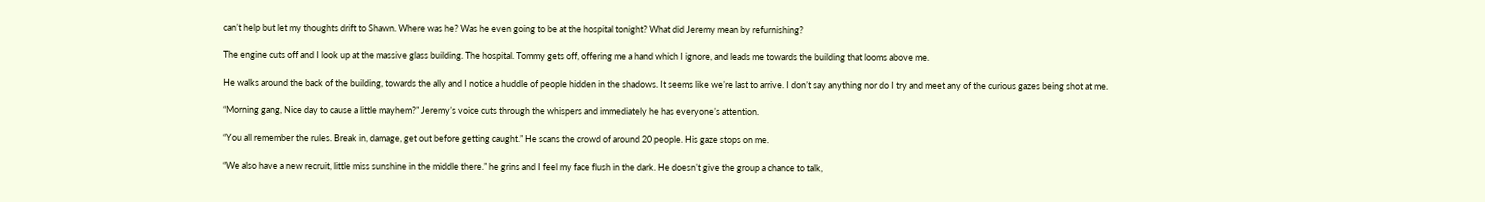can’t help but let my thoughts drift to Shawn. Where was he? Was he even going to be at the hospital tonight? What did Jeremy mean by refurnishing?

The engine cuts off and I look up at the massive glass building. The hospital. Tommy gets off, offering me a hand which I ignore, and leads me towards the building that looms above me.

He walks around the back of the building, towards the ally and I notice a huddle of people hidden in the shadows. It seems like we’re last to arrive. I don’t say anything nor do I try and meet any of the curious gazes being shot at me.

“Morning gang, Nice day to cause a little mayhem?” Jeremy’s voice cuts through the whispers and immediately he has everyone’s attention.

“You all remember the rules. Break in, damage, get out before getting caught.” He scans the crowd of around 20 people. His gaze stops on me.

“We also have a new recruit, little miss sunshine in the middle there.” he grins and I feel my face flush in the dark. He doesn’t give the group a chance to talk,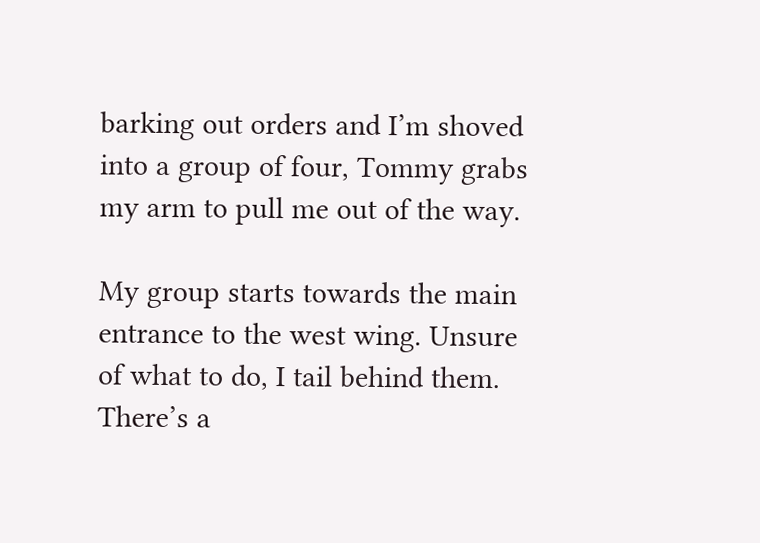barking out orders and I’m shoved into a group of four, Tommy grabs my arm to pull me out of the way.

My group starts towards the main entrance to the west wing. Unsure of what to do, I tail behind them. There’s a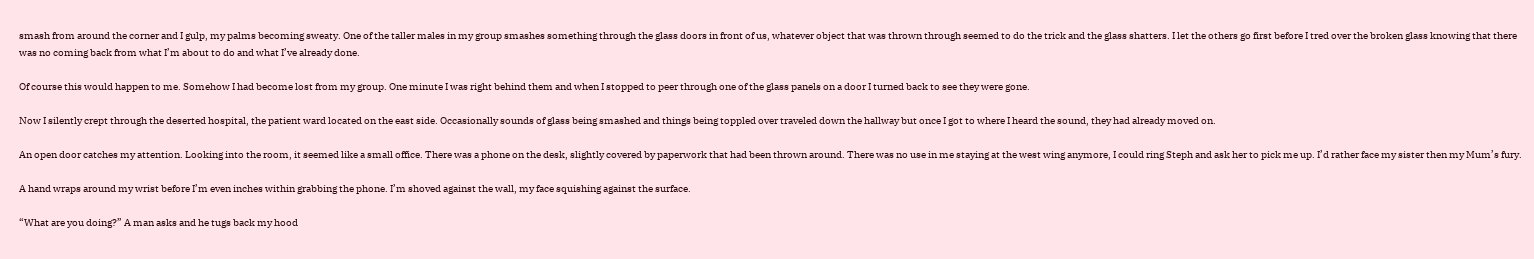smash from around the corner and I gulp, my palms becoming sweaty. One of the taller males in my group smashes something through the glass doors in front of us, whatever object that was thrown through seemed to do the trick and the glass shatters. I let the others go first before I tred over the broken glass knowing that there was no coming back from what I’m about to do and what I’ve already done.

Of course this would happen to me. Somehow I had become lost from my group. One minute I was right behind them and when I stopped to peer through one of the glass panels on a door I turned back to see they were gone.

Now I silently crept through the deserted hospital, the patient ward located on the east side. Occasionally sounds of glass being smashed and things being toppled over traveled down the hallway but once I got to where I heard the sound, they had already moved on.

An open door catches my attention. Looking into the room, it seemed like a small office. There was a phone on the desk, slightly covered by paperwork that had been thrown around. There was no use in me staying at the west wing anymore, I could ring Steph and ask her to pick me up. I’d rather face my sister then my Mum’s fury.

A hand wraps around my wrist before I’m even inches within grabbing the phone. I’m shoved against the wall, my face squishing against the surface.

“What are you doing?” A man asks and he tugs back my hood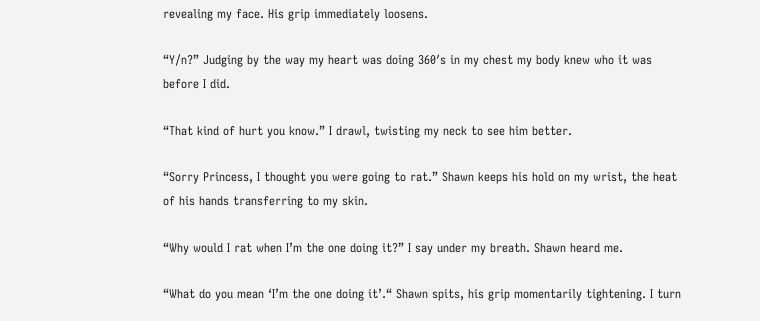revealing my face. His grip immediately loosens.

“Y/n?” Judging by the way my heart was doing 360′s in my chest my body knew who it was before I did.

“That kind of hurt you know.” I drawl, twisting my neck to see him better.

“Sorry Princess, I thought you were going to rat.” Shawn keeps his hold on my wrist, the heat of his hands transferring to my skin.

“Why would I rat when I’m the one doing it?” I say under my breath. Shawn heard me.

“What do you mean ‘I’m the one doing it’.“ Shawn spits, his grip momentarily tightening. I turn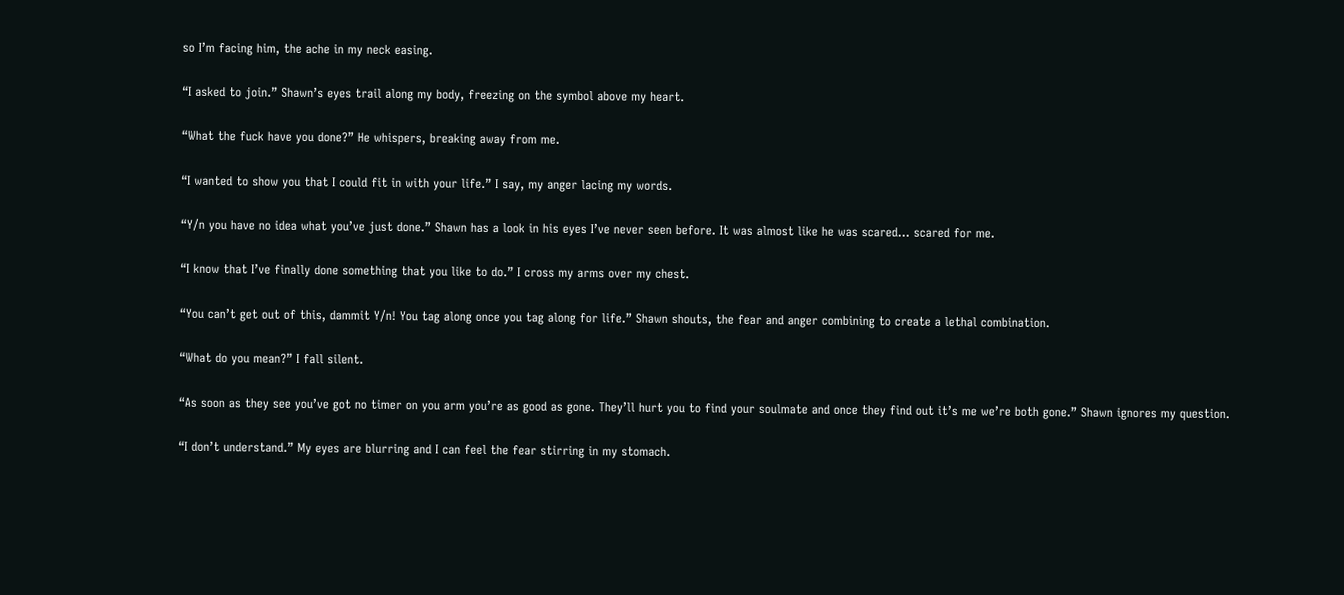so I’m facing him, the ache in my neck easing.

“I asked to join.” Shawn’s eyes trail along my body, freezing on the symbol above my heart.

“What the fuck have you done?” He whispers, breaking away from me.

“I wanted to show you that I could fit in with your life.” I say, my anger lacing my words.

“Y/n you have no idea what you’ve just done.” Shawn has a look in his eyes I’ve never seen before. It was almost like he was scared… scared for me.

“I know that I’ve finally done something that you like to do.” I cross my arms over my chest.

“You can’t get out of this, dammit Y/n! You tag along once you tag along for life.” Shawn shouts, the fear and anger combining to create a lethal combination.

“What do you mean?” I fall silent.

“As soon as they see you’ve got no timer on you arm you’re as good as gone. They’ll hurt you to find your soulmate and once they find out it’s me we’re both gone.” Shawn ignores my question.

“I don’t understand.” My eyes are blurring and I can feel the fear stirring in my stomach.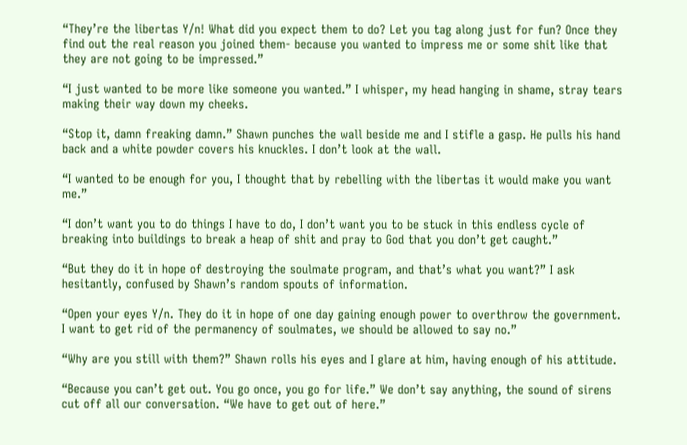“They’re the libertas Y/n! What did you expect them to do? Let you tag along just for fun? Once they find out the real reason you joined them- because you wanted to impress me or some shit like that they are not going to be impressed.”

“I just wanted to be more like someone you wanted.” I whisper, my head hanging in shame, stray tears making their way down my cheeks.

“Stop it, damn freaking damn.” Shawn punches the wall beside me and I stifle a gasp. He pulls his hand back and a white powder covers his knuckles. I don’t look at the wall.

“I wanted to be enough for you, I thought that by rebelling with the libertas it would make you want me.”

“I don’t want you to do things I have to do, I don’t want you to be stuck in this endless cycle of breaking into buildings to break a heap of shit and pray to God that you don’t get caught.”

“But they do it in hope of destroying the soulmate program, and that’s what you want?” I ask hesitantly, confused by Shawn’s random spouts of information.

“Open your eyes Y/n. They do it in hope of one day gaining enough power to overthrow the government. I want to get rid of the permanency of soulmates, we should be allowed to say no.”

“Why are you still with them?” Shawn rolls his eyes and I glare at him, having enough of his attitude.

“Because you can’t get out. You go once, you go for life.” We don’t say anything, the sound of sirens cut off all our conversation. “We have to get out of here.”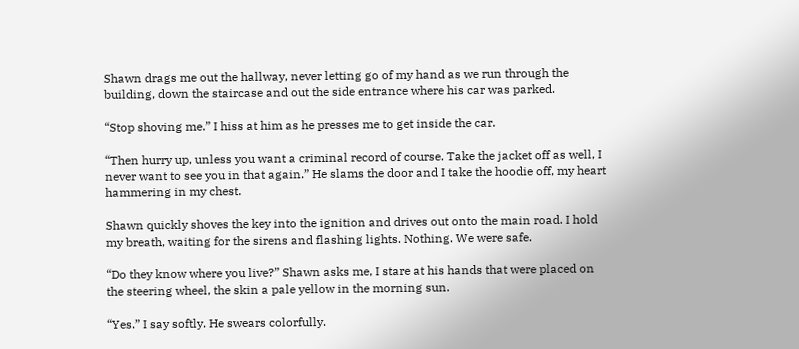Shawn drags me out the hallway, never letting go of my hand as we run through the building, down the staircase and out the side entrance where his car was parked.

“Stop shoving me.” I hiss at him as he presses me to get inside the car.

“Then hurry up, unless you want a criminal record of course. Take the jacket off as well, I never want to see you in that again.” He slams the door and I take the hoodie off, my heart hammering in my chest.

Shawn quickly shoves the key into the ignition and drives out onto the main road. I hold my breath, waiting for the sirens and flashing lights. Nothing. We were safe.

“Do they know where you live?” Shawn asks me, I stare at his hands that were placed on the steering wheel, the skin a pale yellow in the morning sun.

“Yes.” I say softly. He swears colorfully.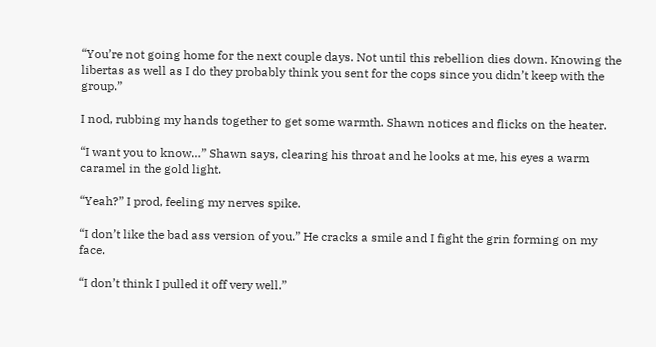“You’re not going home for the next couple days. Not until this rebellion dies down. Knowing the libertas as well as I do they probably think you sent for the cops since you didn’t keep with the group.”

I nod, rubbing my hands together to get some warmth. Shawn notices and flicks on the heater.

“I want you to know…” Shawn says, clearing his throat and he looks at me, his eyes a warm caramel in the gold light.

“Yeah?” I prod, feeling my nerves spike.

“I don’t like the bad ass version of you.” He cracks a smile and I fight the grin forming on my face.

“I don’t think I pulled it off very well.”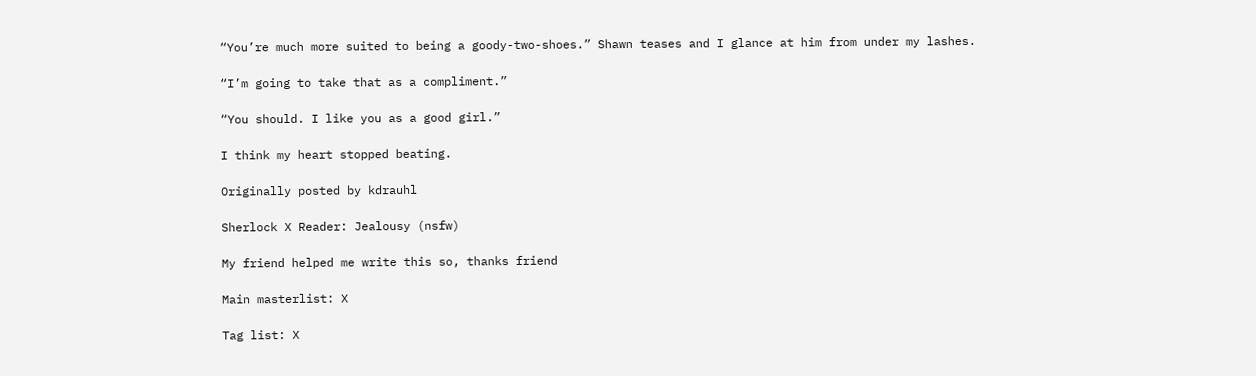“You’re much more suited to being a goody-two-shoes.” Shawn teases and I glance at him from under my lashes.

“I’m going to take that as a compliment.”

“You should. I like you as a good girl.”

I think my heart stopped beating.

Originally posted by kdrauhl

Sherlock X Reader: Jealousy (nsfw)

My friend helped me write this so, thanks friend

Main masterlist: X

Tag list: X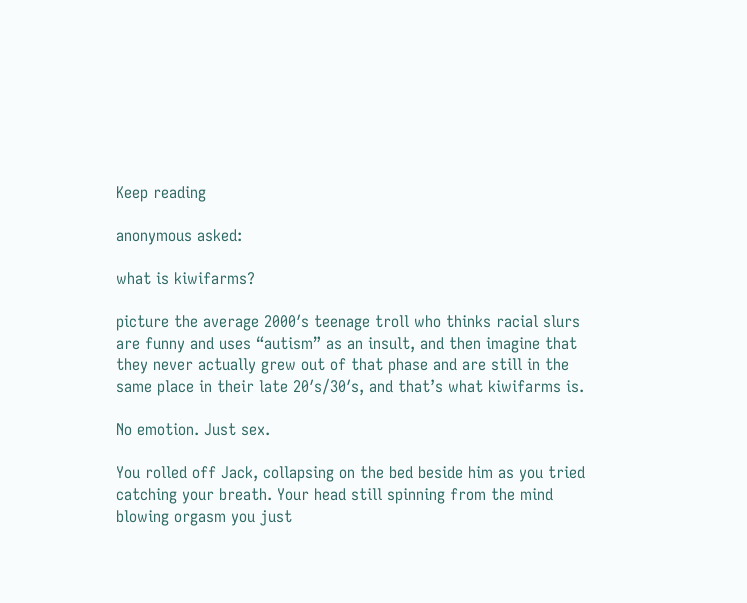Keep reading

anonymous asked:

what is kiwifarms?

picture the average 2000′s teenage troll who thinks racial slurs are funny and uses “autism” as an insult, and then imagine that they never actually grew out of that phase and are still in the same place in their late 20′s/30′s, and that’s what kiwifarms is.

No emotion. Just sex.

You rolled off Jack, collapsing on the bed beside him as you tried catching your breath. Your head still spinning from the mind blowing orgasm you just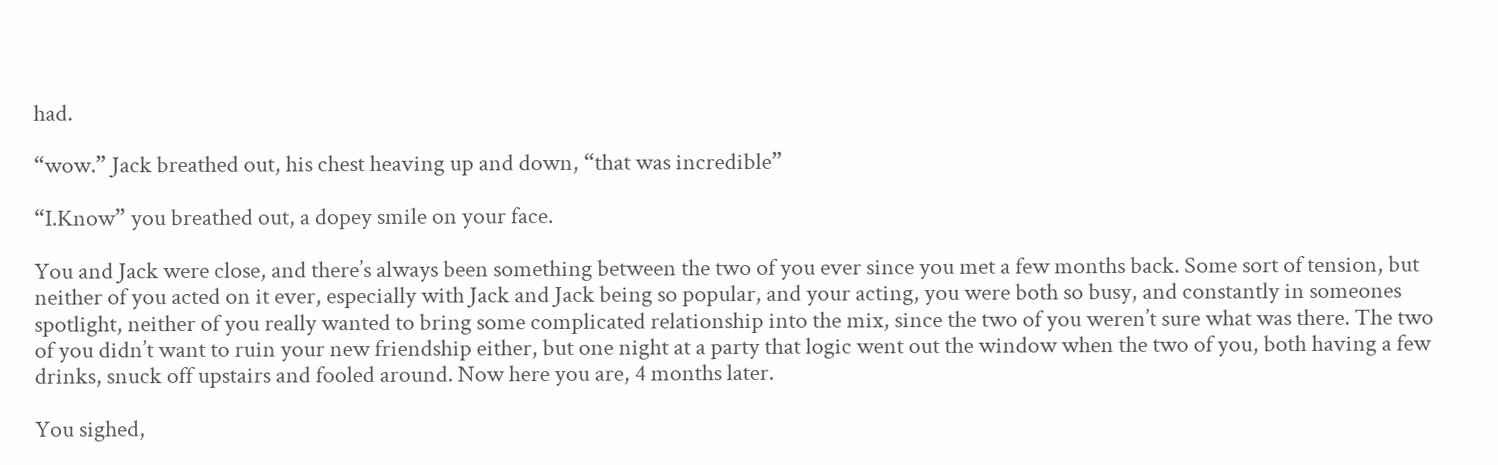had.

“wow.” Jack breathed out, his chest heaving up and down, “that was incredible”

“I.Know” you breathed out, a dopey smile on your face.

You and Jack were close, and there’s always been something between the two of you ever since you met a few months back. Some sort of tension, but neither of you acted on it ever, especially with Jack and Jack being so popular, and your acting, you were both so busy, and constantly in someones spotlight, neither of you really wanted to bring some complicated relationship into the mix, since the two of you weren’t sure what was there. The two of you didn’t want to ruin your new friendship either, but one night at a party that logic went out the window when the two of you, both having a few drinks, snuck off upstairs and fooled around. Now here you are, 4 months later.

You sighed,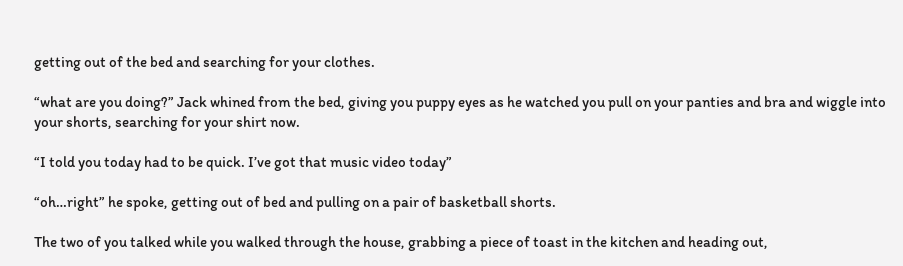getting out of the bed and searching for your clothes.

“what are you doing?” Jack whined from the bed, giving you puppy eyes as he watched you pull on your panties and bra and wiggle into your shorts, searching for your shirt now.

“I told you today had to be quick. I’ve got that music video today”

“oh…right” he spoke, getting out of bed and pulling on a pair of basketball shorts.

The two of you talked while you walked through the house, grabbing a piece of toast in the kitchen and heading out,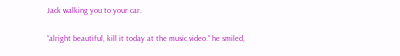Jack walking you to your car.

“alright beautiful, kill it today at the music video.” he smiled,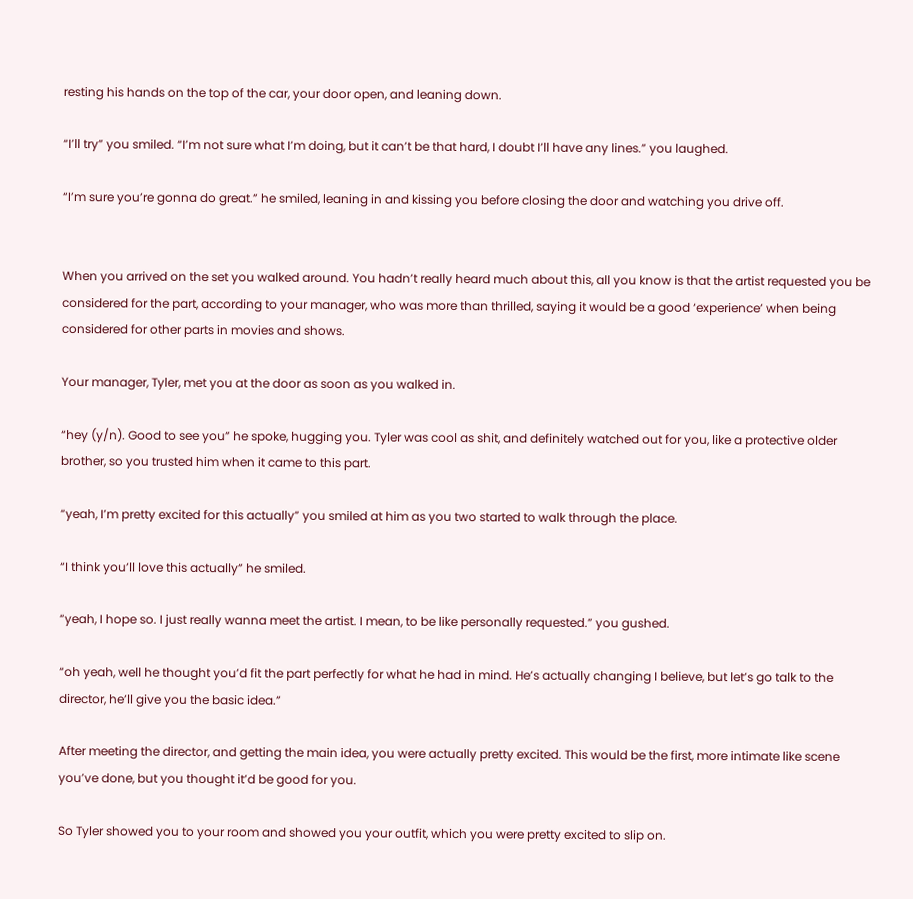resting his hands on the top of the car, your door open, and leaning down.

“I’ll try” you smiled. “I’m not sure what I’m doing, but it can’t be that hard, I doubt I’ll have any lines.” you laughed.

“I’m sure you’re gonna do great.” he smiled, leaning in and kissing you before closing the door and watching you drive off.


When you arrived on the set you walked around. You hadn’t really heard much about this, all you know is that the artist requested you be considered for the part, according to your manager, who was more than thrilled, saying it would be a good ‘experience’ when being considered for other parts in movies and shows.

Your manager, Tyler, met you at the door as soon as you walked in.

“hey (y/n). Good to see you” he spoke, hugging you. Tyler was cool as shit, and definitely watched out for you, like a protective older brother, so you trusted him when it came to this part.

“yeah, I’m pretty excited for this actually” you smiled at him as you two started to walk through the place.

“I think you’ll love this actually” he smiled.

“yeah, I hope so. I just really wanna meet the artist. I mean, to be like personally requested.” you gushed.

“oh yeah, well he thought you’d fit the part perfectly for what he had in mind. He’s actually changing I believe, but let’s go talk to the director, he’ll give you the basic idea.”

After meeting the director, and getting the main idea, you were actually pretty excited. This would be the first, more intimate like scene you’ve done, but you thought it’d be good for you.

So Tyler showed you to your room and showed you your outfit, which you were pretty excited to slip on.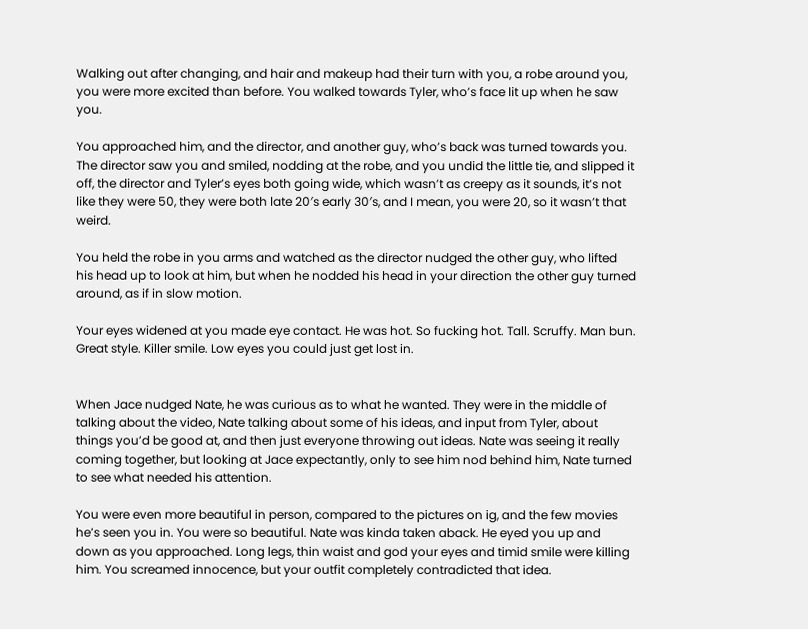Walking out after changing, and hair and makeup had their turn with you, a robe around you, you were more excited than before. You walked towards Tyler, who’s face lit up when he saw you.

You approached him, and the director, and another guy, who’s back was turned towards you. The director saw you and smiled, nodding at the robe, and you undid the little tie, and slipped it off, the director and Tyler’s eyes both going wide, which wasn’t as creepy as it sounds, it’s not like they were 50, they were both late 20′s early 30′s, and I mean, you were 20, so it wasn’t that weird.

You held the robe in you arms and watched as the director nudged the other guy, who lifted his head up to look at him, but when he nodded his head in your direction the other guy turned around, as if in slow motion.

Your eyes widened at you made eye contact. He was hot. So fucking hot. Tall. Scruffy. Man bun. Great style. Killer smile. Low eyes you could just get lost in.


When Jace nudged Nate, he was curious as to what he wanted. They were in the middle of talking about the video, Nate talking about some of his ideas, and input from Tyler, about things you’d be good at, and then just everyone throwing out ideas. Nate was seeing it really coming together, but looking at Jace expectantly, only to see him nod behind him, Nate turned to see what needed his attention.

You were even more beautiful in person, compared to the pictures on ig, and the few movies he’s seen you in. You were so beautiful. Nate was kinda taken aback. He eyed you up and down as you approached. Long legs, thin waist and god your eyes and timid smile were killing him. You screamed innocence, but your outfit completely contradicted that idea.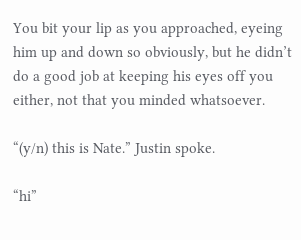You bit your lip as you approached, eyeing him up and down so obviously, but he didn’t do a good job at keeping his eyes off you either, not that you minded whatsoever.

“(y/n) this is Nate.” Justin spoke.

“hi”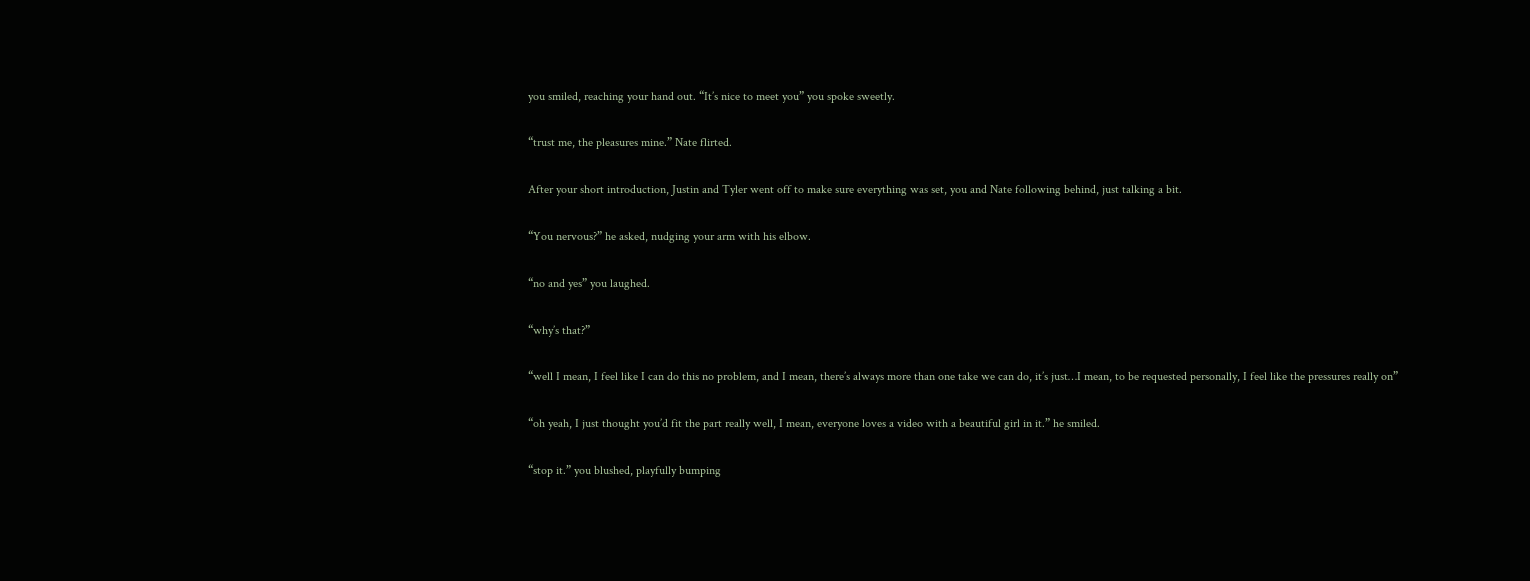you smiled, reaching your hand out. “It’s nice to meet you” you spoke sweetly.

“trust me, the pleasures mine.” Nate flirted.

After your short introduction, Justin and Tyler went off to make sure everything was set, you and Nate following behind, just talking a bit.

“You nervous?” he asked, nudging your arm with his elbow.

“no and yes” you laughed.

“why’s that?”

“well I mean, I feel like I can do this no problem, and I mean, there’s always more than one take we can do, it’s just…I mean, to be requested personally, I feel like the pressures really on”

“oh yeah, I just thought you’d fit the part really well, I mean, everyone loves a video with a beautiful girl in it.” he smiled.

“stop it.” you blushed, playfully bumping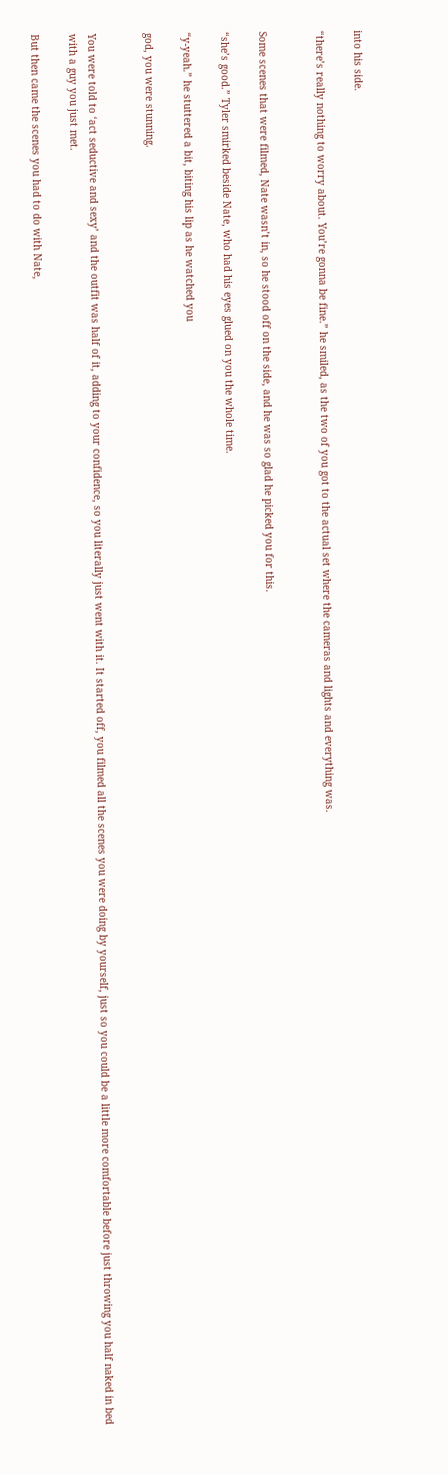into his side.

“there’s really nothing to worry about. You’re gonna be fine.” he smiled, as the two of you got to the actual set where the cameras and lights and everything was.


Some scenes that were filmed, Nate wasn’t in, so he stood off on the side, and he was so glad he picked you for this.

“she’s good.” Tyler smirked beside Nate, who had his eyes glued on you the whole time.

“y-yeah.” he stuttered a bit, biting his lip as he watched you

god, you were stunning.


You were told to ‘act seductive and sexy’ and the outfit was half of it, adding to your confidence, so you literally just went with it. It started off, you filmed all the scenes you were doing by yourself, just so you could be a little more comfortable before just throwing you half naked in bed with a guy you just met.

But then came the scenes you had to do with Nate,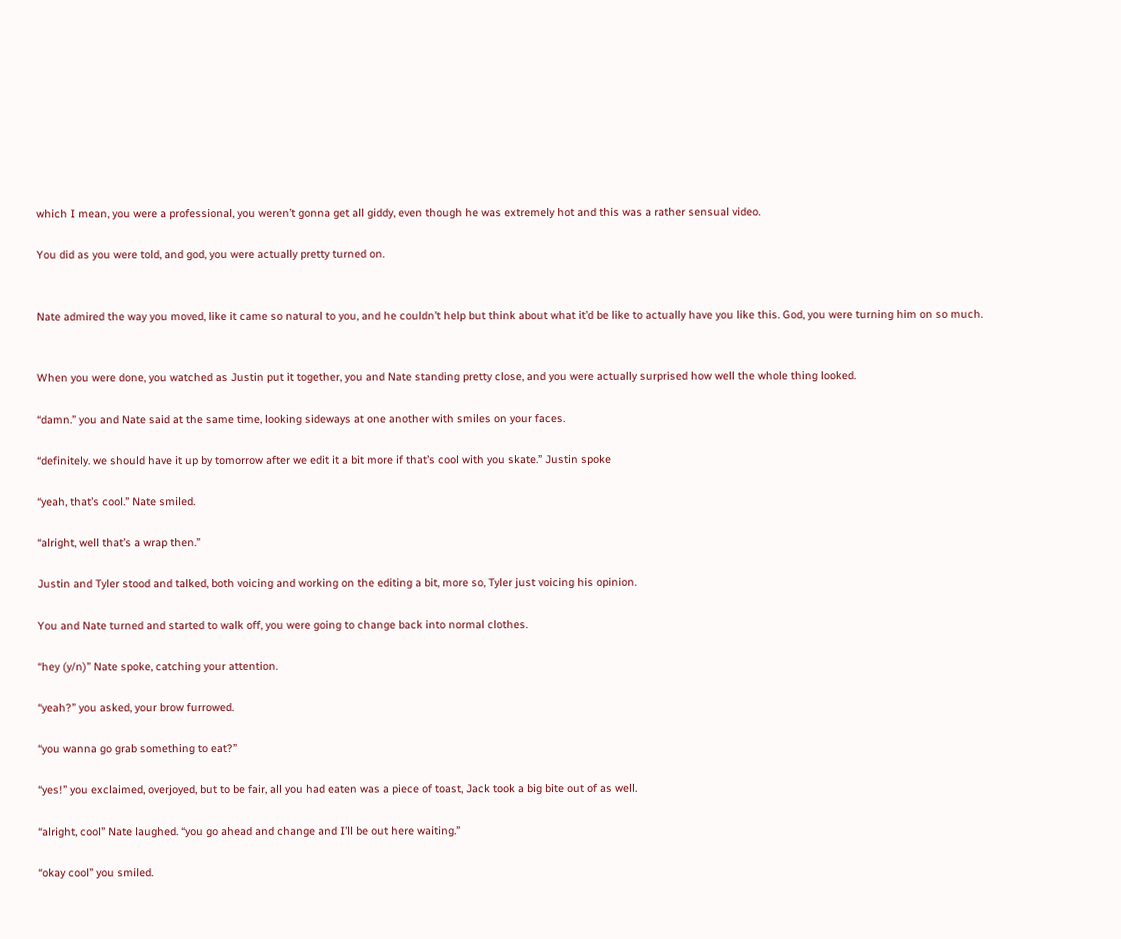which I mean, you were a professional, you weren’t gonna get all giddy, even though he was extremely hot and this was a rather sensual video.

You did as you were told, and god, you were actually pretty turned on.


Nate admired the way you moved, like it came so natural to you, and he couldn’t help but think about what it’d be like to actually have you like this. God, you were turning him on so much.


When you were done, you watched as Justin put it together, you and Nate standing pretty close, and you were actually surprised how well the whole thing looked.

“damn.” you and Nate said at the same time, looking sideways at one another with smiles on your faces.

“definitely. we should have it up by tomorrow after we edit it a bit more if that’s cool with you skate.” Justin spoke

“yeah, that’s cool.” Nate smiled.

“alright, well that’s a wrap then.”

Justin and Tyler stood and talked, both voicing and working on the editing a bit, more so, Tyler just voicing his opinion.

You and Nate turned and started to walk off, you were going to change back into normal clothes.

“hey (y/n)” Nate spoke, catching your attention.

“yeah?” you asked, your brow furrowed.

“you wanna go grab something to eat?”

“yes!” you exclaimed, overjoyed, but to be fair, all you had eaten was a piece of toast, Jack took a big bite out of as well.

“alright, cool” Nate laughed. “you go ahead and change and I’ll be out here waiting.”

“okay cool” you smiled.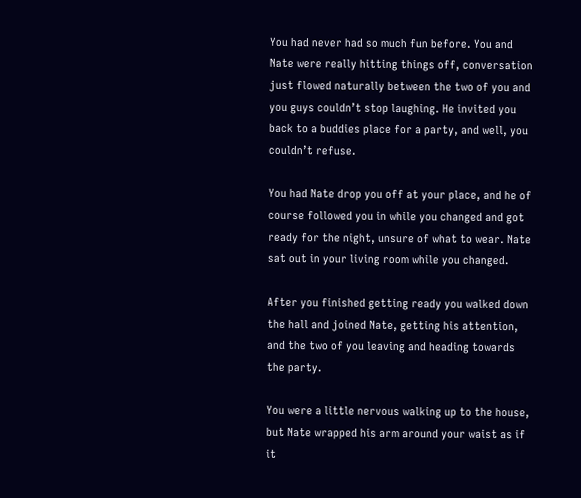You had never had so much fun before. You and Nate were really hitting things off, conversation just flowed naturally between the two of you and you guys couldn’t stop laughing. He invited you back to a buddies place for a party, and well, you couldn’t refuse.

You had Nate drop you off at your place, and he of course followed you in while you changed and got ready for the night, unsure of what to wear. Nate sat out in your living room while you changed.

After you finished getting ready you walked down the hall and joined Nate, getting his attention, and the two of you leaving and heading towards the party.

You were a little nervous walking up to the house, but Nate wrapped his arm around your waist as if it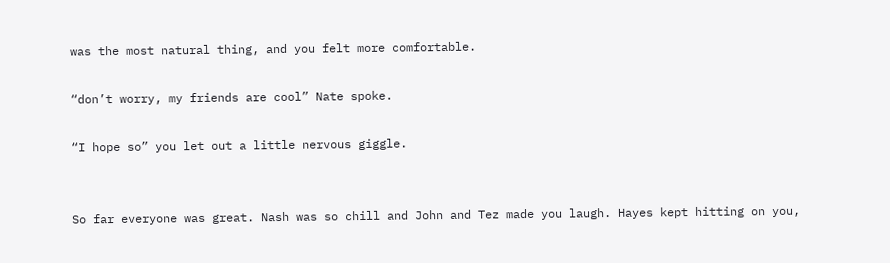was the most natural thing, and you felt more comfortable.

“don’t worry, my friends are cool” Nate spoke.

“I hope so” you let out a little nervous giggle.


So far everyone was great. Nash was so chill and John and Tez made you laugh. Hayes kept hitting on you,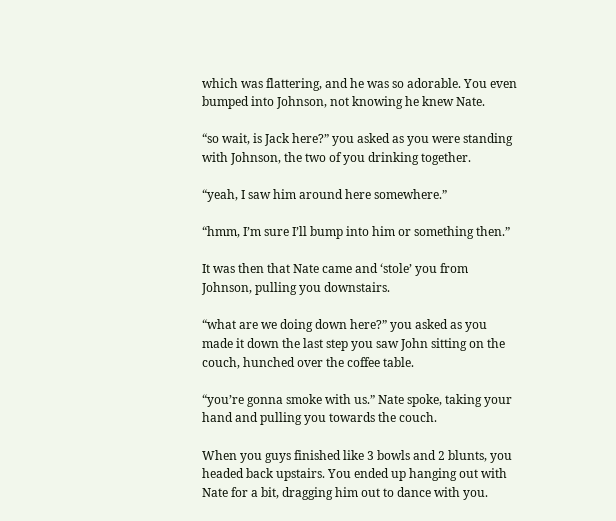which was flattering, and he was so adorable. You even bumped into Johnson, not knowing he knew Nate.

“so wait, is Jack here?” you asked as you were standing with Johnson, the two of you drinking together.

“yeah, I saw him around here somewhere.”

“hmm, I’m sure I’ll bump into him or something then.”

It was then that Nate came and ‘stole’ you from Johnson, pulling you downstairs.

“what are we doing down here?” you asked as you made it down the last step you saw John sitting on the couch, hunched over the coffee table.

“you’re gonna smoke with us.” Nate spoke, taking your hand and pulling you towards the couch.

When you guys finished like 3 bowls and 2 blunts, you headed back upstairs. You ended up hanging out with Nate for a bit, dragging him out to dance with you.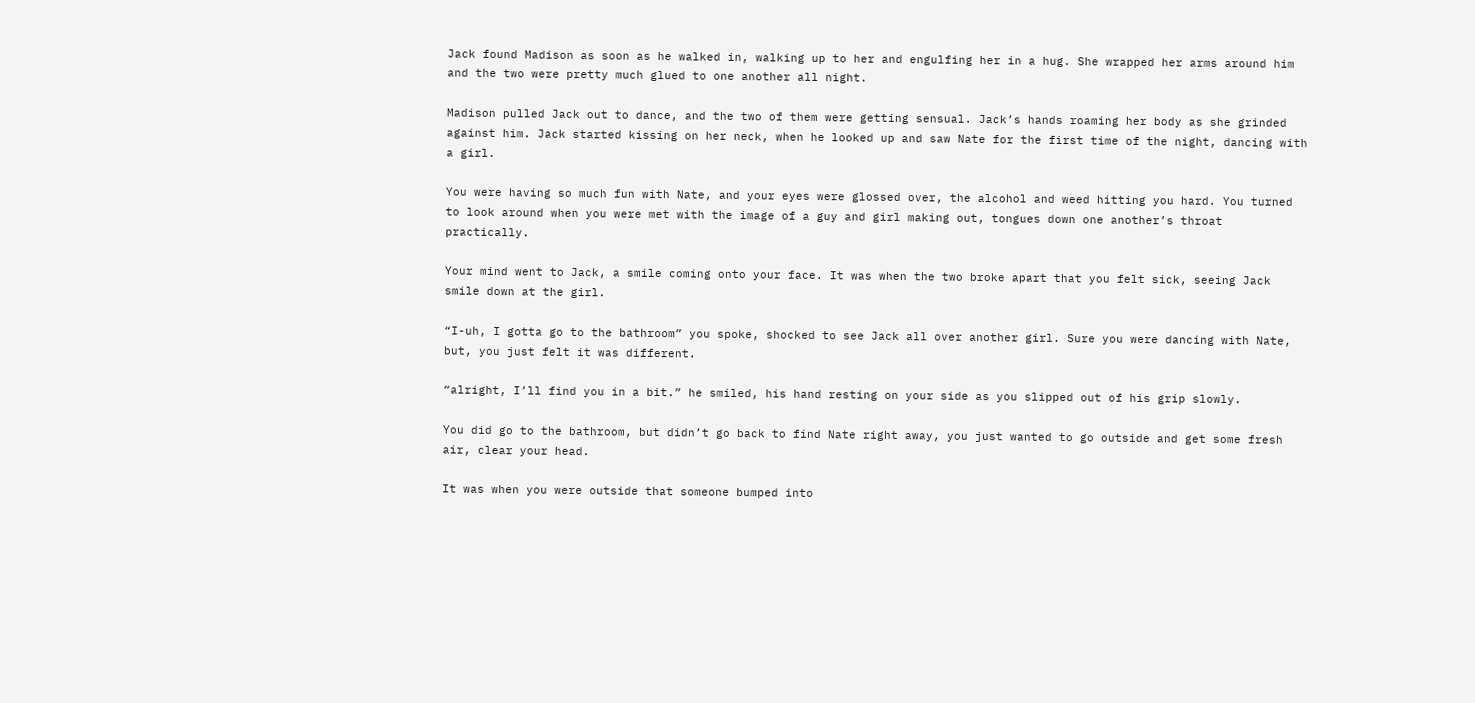Jack found Madison as soon as he walked in, walking up to her and engulfing her in a hug. She wrapped her arms around him and the two were pretty much glued to one another all night.

Madison pulled Jack out to dance, and the two of them were getting sensual. Jack’s hands roaming her body as she grinded against him. Jack started kissing on her neck, when he looked up and saw Nate for the first time of the night, dancing with a girl.

You were having so much fun with Nate, and your eyes were glossed over, the alcohol and weed hitting you hard. You turned to look around when you were met with the image of a guy and girl making out, tongues down one another’s throat practically.

Your mind went to Jack, a smile coming onto your face. It was when the two broke apart that you felt sick, seeing Jack smile down at the girl.

“I-uh, I gotta go to the bathroom” you spoke, shocked to see Jack all over another girl. Sure you were dancing with Nate, but, you just felt it was different.

“alright, I’ll find you in a bit.” he smiled, his hand resting on your side as you slipped out of his grip slowly.

You did go to the bathroom, but didn’t go back to find Nate right away, you just wanted to go outside and get some fresh air, clear your head.

It was when you were outside that someone bumped into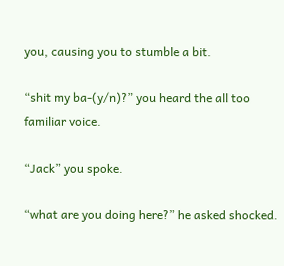you, causing you to stumble a bit.

“shit my ba-(y/n)?” you heard the all too familiar voice.

“Jack” you spoke.

“what are you doing here?” he asked shocked.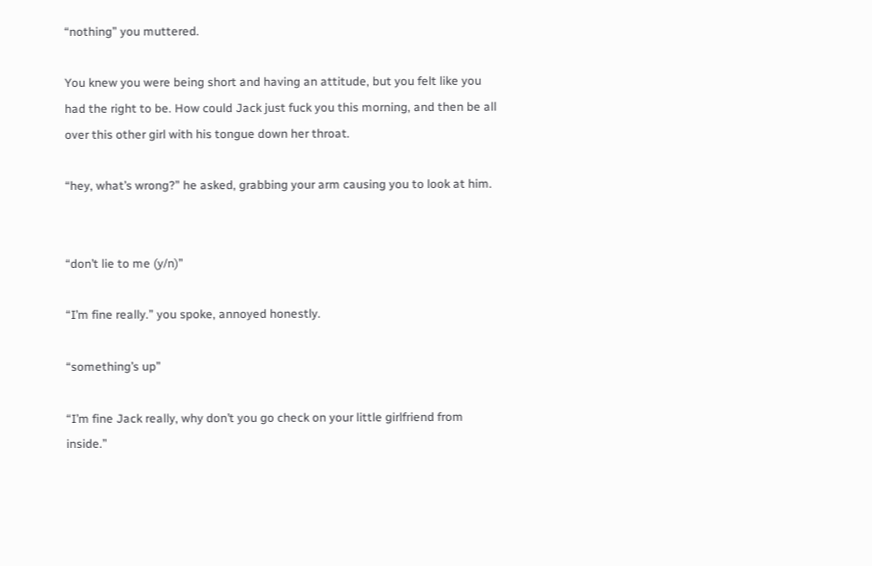“nothing” you muttered.

You knew you were being short and having an attitude, but you felt like you had the right to be. How could Jack just fuck you this morning, and then be all over this other girl with his tongue down her throat.

“hey, what’s wrong?” he asked, grabbing your arm causing you to look at him.


“don’t lie to me (y/n)”

“I’m fine really.” you spoke, annoyed honestly.

“something’s up”

“I’m fine Jack really, why don’t you go check on your little girlfriend from inside.”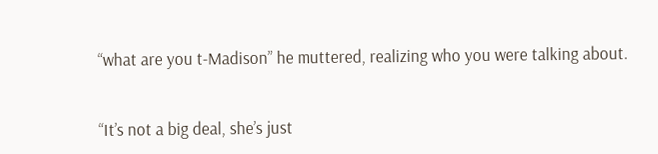“what are you t-Madison” he muttered, realizing who you were talking about.


“It’s not a big deal, she’s just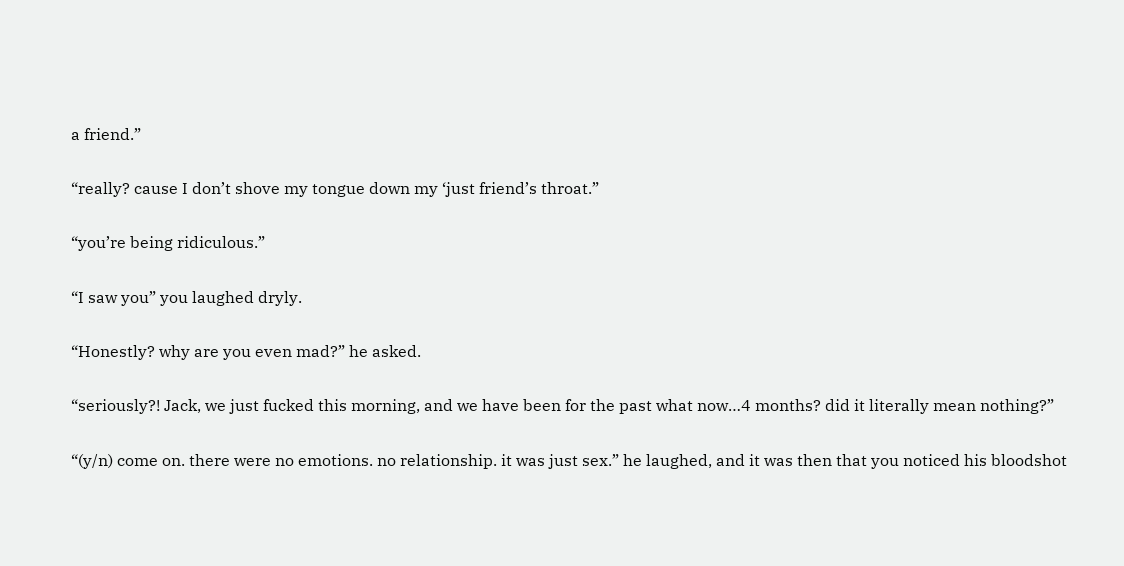a friend.”

“really? cause I don’t shove my tongue down my ‘just friend’s throat.”

“you’re being ridiculous.”

“I saw you” you laughed dryly.

“Honestly? why are you even mad?” he asked.

“seriously?! Jack, we just fucked this morning, and we have been for the past what now…4 months? did it literally mean nothing?”

“(y/n) come on. there were no emotions. no relationship. it was just sex.” he laughed, and it was then that you noticed his bloodshot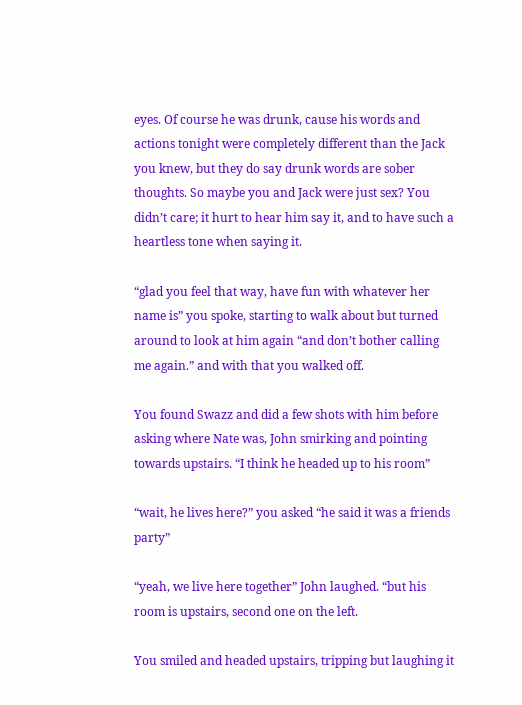eyes. Of course he was drunk, cause his words and actions tonight were completely different than the Jack you knew, but they do say drunk words are sober thoughts. So maybe you and Jack were just sex? You didn’t care; it hurt to hear him say it, and to have such a heartless tone when saying it.

“glad you feel that way, have fun with whatever her name is” you spoke, starting to walk about but turned around to look at him again “and don’t bother calling me again.” and with that you walked off.

You found Swazz and did a few shots with him before asking where Nate was, John smirking and pointing towards upstairs. “I think he headed up to his room”

“wait, he lives here?” you asked “he said it was a friends party”

“yeah, we live here together” John laughed. “but his room is upstairs, second one on the left.

You smiled and headed upstairs, tripping but laughing it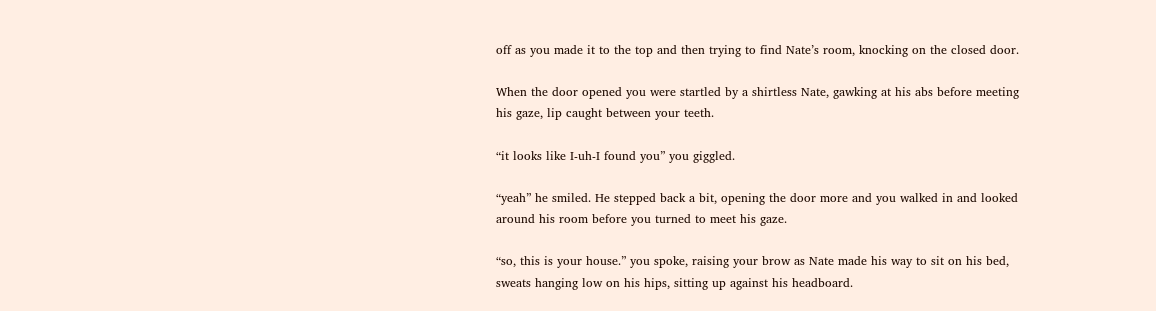off as you made it to the top and then trying to find Nate’s room, knocking on the closed door.

When the door opened you were startled by a shirtless Nate, gawking at his abs before meeting his gaze, lip caught between your teeth.

“it looks like I-uh-I found you” you giggled.

“yeah” he smiled. He stepped back a bit, opening the door more and you walked in and looked around his room before you turned to meet his gaze.

“so, this is your house.” you spoke, raising your brow as Nate made his way to sit on his bed, sweats hanging low on his hips, sitting up against his headboard.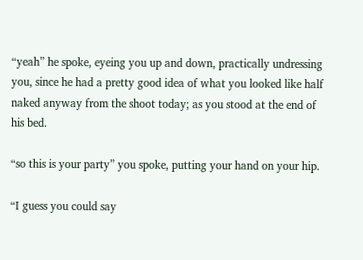“yeah” he spoke, eyeing you up and down, practically undressing you, since he had a pretty good idea of what you looked like half naked anyway from the shoot today; as you stood at the end of his bed.

“so this is your party” you spoke, putting your hand on your hip.

“I guess you could say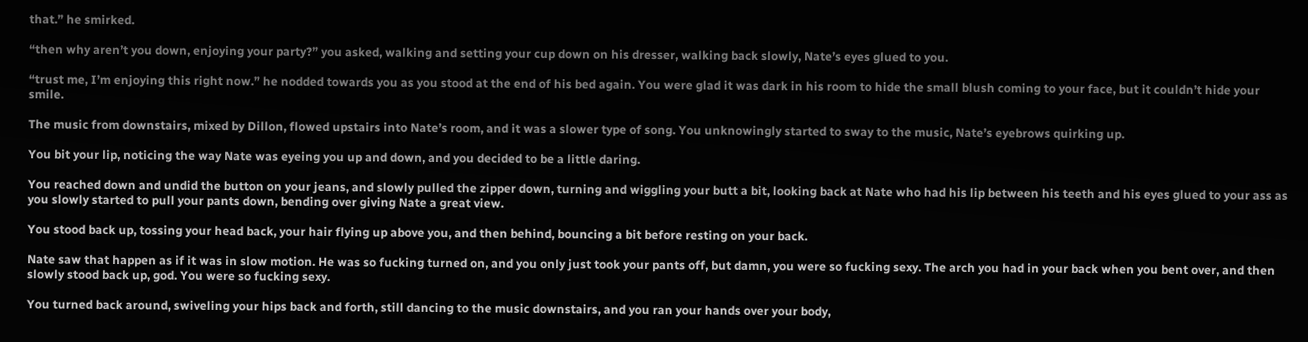that.” he smirked.

“then why aren’t you down, enjoying your party?” you asked, walking and setting your cup down on his dresser, walking back slowly, Nate’s eyes glued to you.

“trust me, I’m enjoying this right now.” he nodded towards you as you stood at the end of his bed again. You were glad it was dark in his room to hide the small blush coming to your face, but it couldn’t hide your smile.

The music from downstairs, mixed by Dillon, flowed upstairs into Nate’s room, and it was a slower type of song. You unknowingly started to sway to the music, Nate’s eyebrows quirking up.

You bit your lip, noticing the way Nate was eyeing you up and down, and you decided to be a little daring.

You reached down and undid the button on your jeans, and slowly pulled the zipper down, turning and wiggling your butt a bit, looking back at Nate who had his lip between his teeth and his eyes glued to your ass as you slowly started to pull your pants down, bending over giving Nate a great view.

You stood back up, tossing your head back, your hair flying up above you, and then behind, bouncing a bit before resting on your back.

Nate saw that happen as if it was in slow motion. He was so fucking turned on, and you only just took your pants off, but damn, you were so fucking sexy. The arch you had in your back when you bent over, and then slowly stood back up, god. You were so fucking sexy.

You turned back around, swiveling your hips back and forth, still dancing to the music downstairs, and you ran your hands over your body,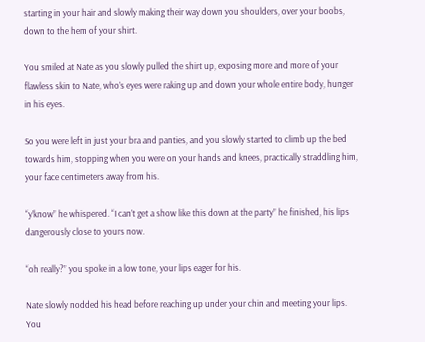starting in your hair and slowly making their way down you shoulders, over your boobs, down to the hem of your shirt.

You smiled at Nate as you slowly pulled the shirt up, exposing more and more of your flawless skin to Nate, who’s eyes were raking up and down your whole entire body, hunger in his eyes.

So you were left in just your bra and panties, and you slowly started to climb up the bed towards him, stopping when you were on your hands and knees, practically straddling him, your face centimeters away from his.

“y’know” he whispered. “I can’t get a show like this down at the party” he finished, his lips dangerously close to yours now.

“oh really?” you spoke in a low tone, your lips eager for his.

Nate slowly nodded his head before reaching up under your chin and meeting your lips. You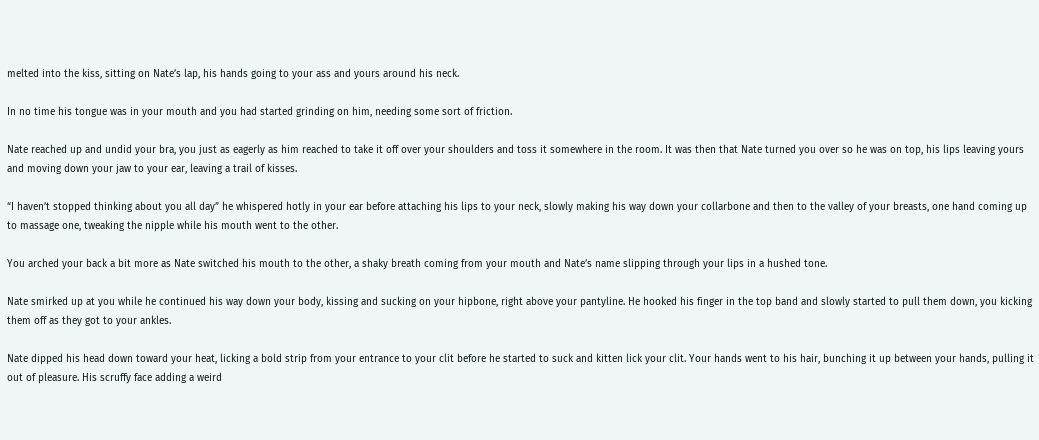melted into the kiss, sitting on Nate’s lap, his hands going to your ass and yours around his neck.

In no time his tongue was in your mouth and you had started grinding on him, needing some sort of friction.

Nate reached up and undid your bra, you just as eagerly as him reached to take it off over your shoulders and toss it somewhere in the room. It was then that Nate turned you over so he was on top, his lips leaving yours and moving down your jaw to your ear, leaving a trail of kisses.

“I haven’t stopped thinking about you all day” he whispered hotly in your ear before attaching his lips to your neck, slowly making his way down your collarbone and then to the valley of your breasts, one hand coming up to massage one, tweaking the nipple while his mouth went to the other.

You arched your back a bit more as Nate switched his mouth to the other, a shaky breath coming from your mouth and Nate’s name slipping through your lips in a hushed tone.

Nate smirked up at you while he continued his way down your body, kissing and sucking on your hipbone, right above your pantyline. He hooked his finger in the top band and slowly started to pull them down, you kicking them off as they got to your ankles.

Nate dipped his head down toward your heat, licking a bold strip from your entrance to your clit before he started to suck and kitten lick your clit. Your hands went to his hair, bunching it up between your hands, pulling it out of pleasure. His scruffy face adding a weird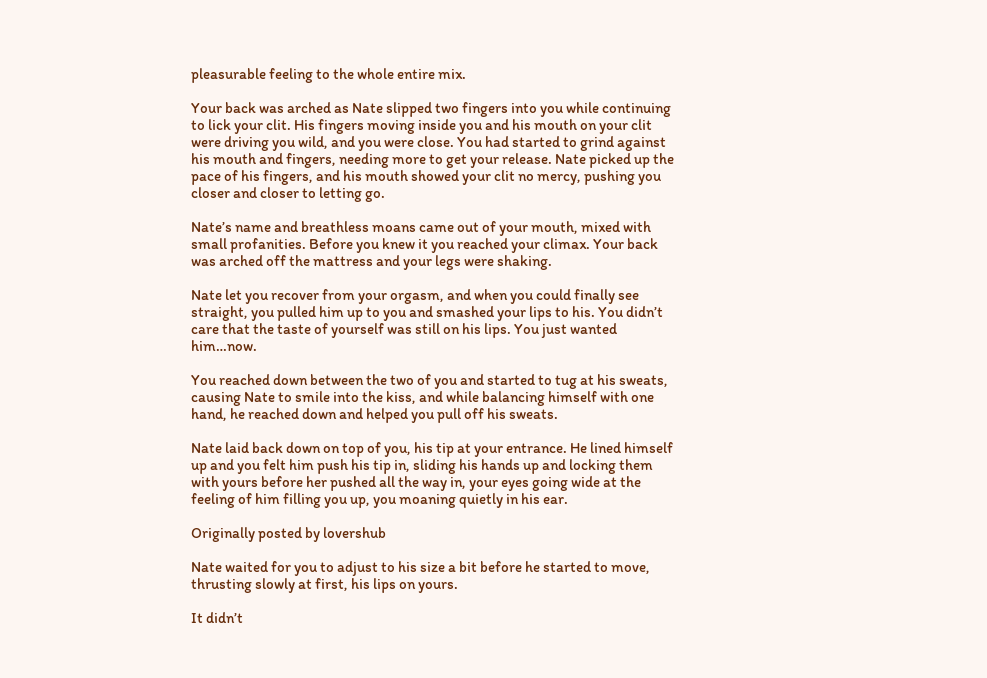pleasurable feeling to the whole entire mix.

Your back was arched as Nate slipped two fingers into you while continuing to lick your clit. His fingers moving inside you and his mouth on your clit were driving you wild, and you were close. You had started to grind against his mouth and fingers, needing more to get your release. Nate picked up the pace of his fingers, and his mouth showed your clit no mercy, pushing you closer and closer to letting go.

Nate’s name and breathless moans came out of your mouth, mixed with small profanities. Before you knew it you reached your climax. Your back was arched off the mattress and your legs were shaking.

Nate let you recover from your orgasm, and when you could finally see straight, you pulled him up to you and smashed your lips to his. You didn’t care that the taste of yourself was still on his lips. You just wanted him…now.

You reached down between the two of you and started to tug at his sweats, causing Nate to smile into the kiss, and while balancing himself with one hand, he reached down and helped you pull off his sweats.

Nate laid back down on top of you, his tip at your entrance. He lined himself up and you felt him push his tip in, sliding his hands up and locking them with yours before her pushed all the way in, your eyes going wide at the feeling of him filling you up, you moaning quietly in his ear.

Originally posted by lovershub

Nate waited for you to adjust to his size a bit before he started to move, thrusting slowly at first, his lips on yours.

It didn’t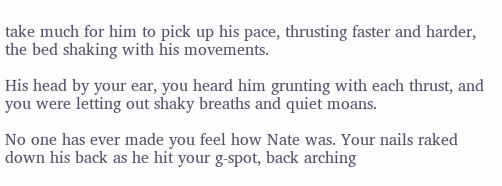take much for him to pick up his pace, thrusting faster and harder, the bed shaking with his movements.

His head by your ear, you heard him grunting with each thrust, and you were letting out shaky breaths and quiet moans.

No one has ever made you feel how Nate was. Your nails raked down his back as he hit your g-spot, back arching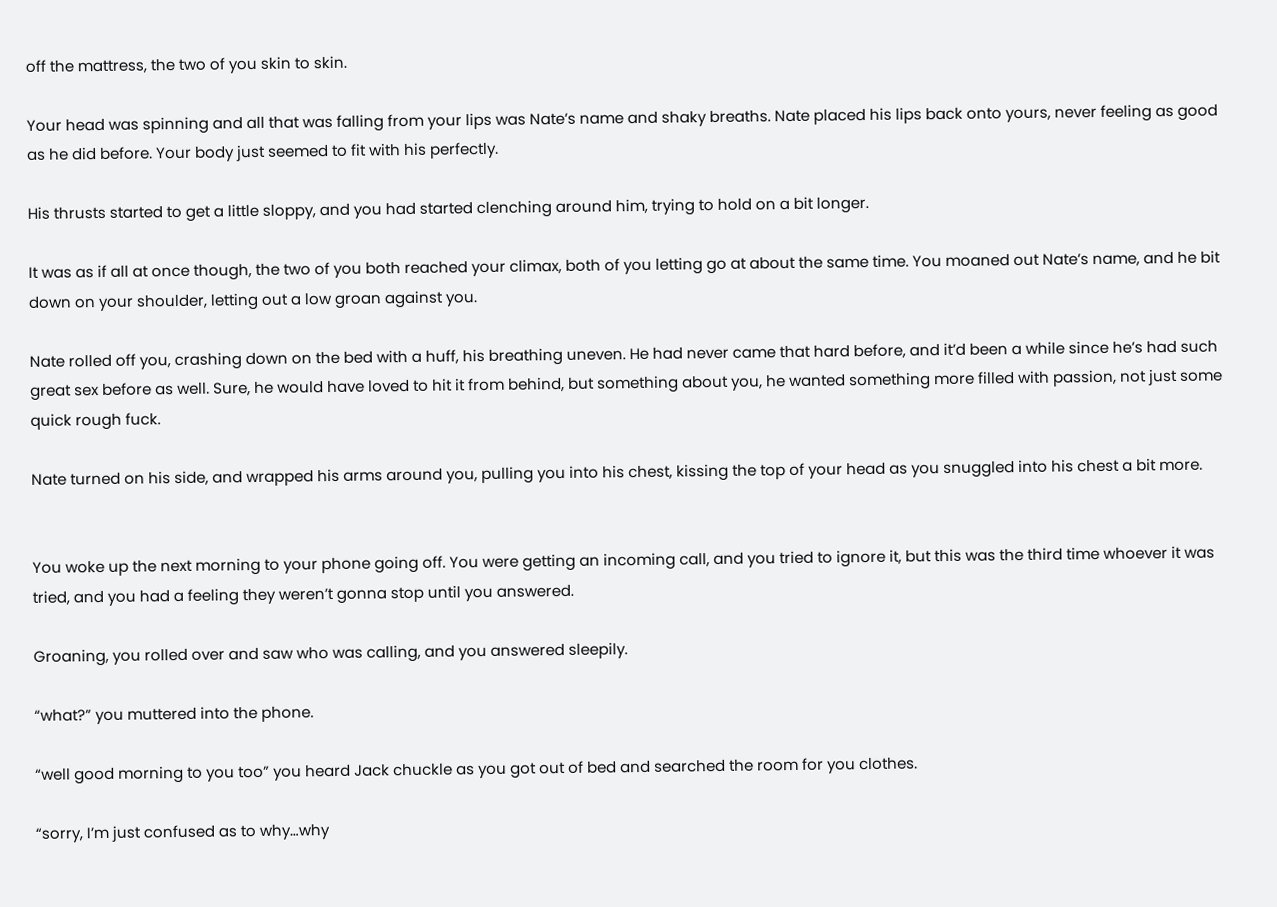off the mattress, the two of you skin to skin.

Your head was spinning and all that was falling from your lips was Nate’s name and shaky breaths. Nate placed his lips back onto yours, never feeling as good as he did before. Your body just seemed to fit with his perfectly.

His thrusts started to get a little sloppy, and you had started clenching around him, trying to hold on a bit longer.

It was as if all at once though, the two of you both reached your climax, both of you letting go at about the same time. You moaned out Nate’s name, and he bit down on your shoulder, letting out a low groan against you.

Nate rolled off you, crashing down on the bed with a huff, his breathing uneven. He had never came that hard before, and it’d been a while since he’s had such great sex before as well. Sure, he would have loved to hit it from behind, but something about you, he wanted something more filled with passion, not just some quick rough fuck.

Nate turned on his side, and wrapped his arms around you, pulling you into his chest, kissing the top of your head as you snuggled into his chest a bit more.


You woke up the next morning to your phone going off. You were getting an incoming call, and you tried to ignore it, but this was the third time whoever it was tried, and you had a feeling they weren’t gonna stop until you answered.

Groaning, you rolled over and saw who was calling, and you answered sleepily.

“what?” you muttered into the phone.

“well good morning to you too” you heard Jack chuckle as you got out of bed and searched the room for you clothes.

“sorry, I’m just confused as to why…why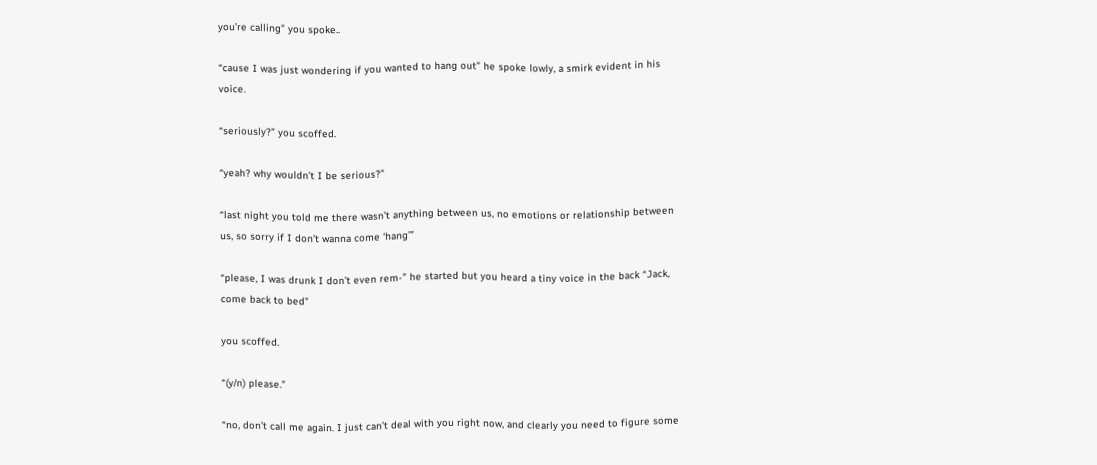you’re calling” you spoke..

“cause I was just wondering if you wanted to hang out” he spoke lowly, a smirk evident in his voice.

“seriously?” you scoffed.

“yeah? why wouldn’t I be serious?”

“last night you told me there wasn’t anything between us, no emotions or relationship between us, so sorry if I don’t wanna come ‘hang’”

“please, I was drunk I don’t even rem-” he started but you heard a tiny voice in the back “Jack, come back to bed”

you scoffed.

“(y/n) please.”

“no, don’t call me again. I just can’t deal with you right now, and clearly you need to figure some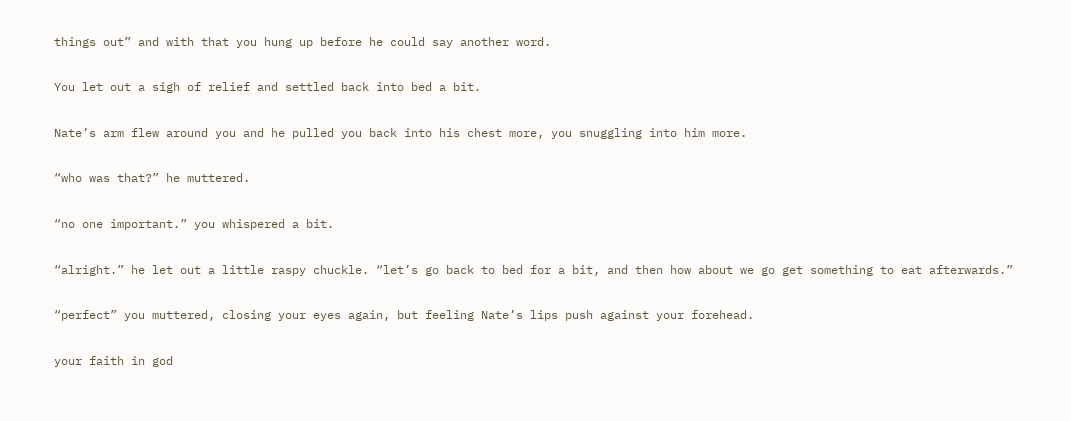things out” and with that you hung up before he could say another word.

You let out a sigh of relief and settled back into bed a bit.

Nate’s arm flew around you and he pulled you back into his chest more, you snuggling into him more.

“who was that?” he muttered.

“no one important.” you whispered a bit.

“alright.” he let out a little raspy chuckle. “let’s go back to bed for a bit, and then how about we go get something to eat afterwards.”

“perfect” you muttered, closing your eyes again, but feeling Nate’s lips push against your forehead.

your faith in god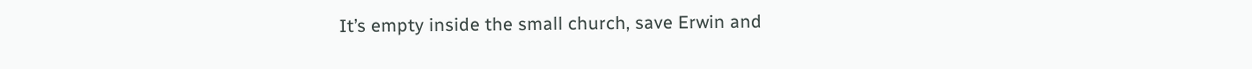It’s empty inside the small church, save Erwin and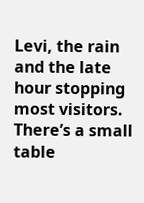Levi, the rain and the late hour stopping most visitors. There’s a small table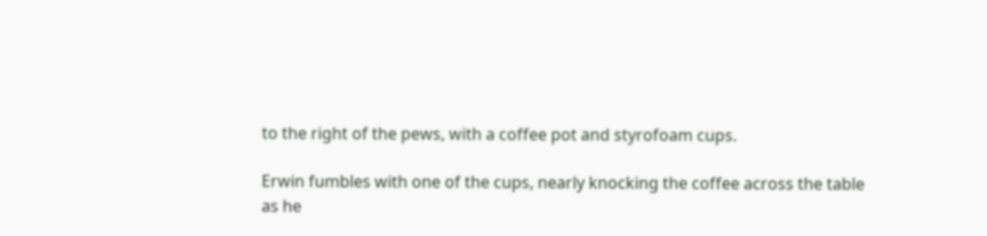to the right of the pews, with a coffee pot and styrofoam cups.

Erwin fumbles with one of the cups, nearly knocking the coffee across the table as he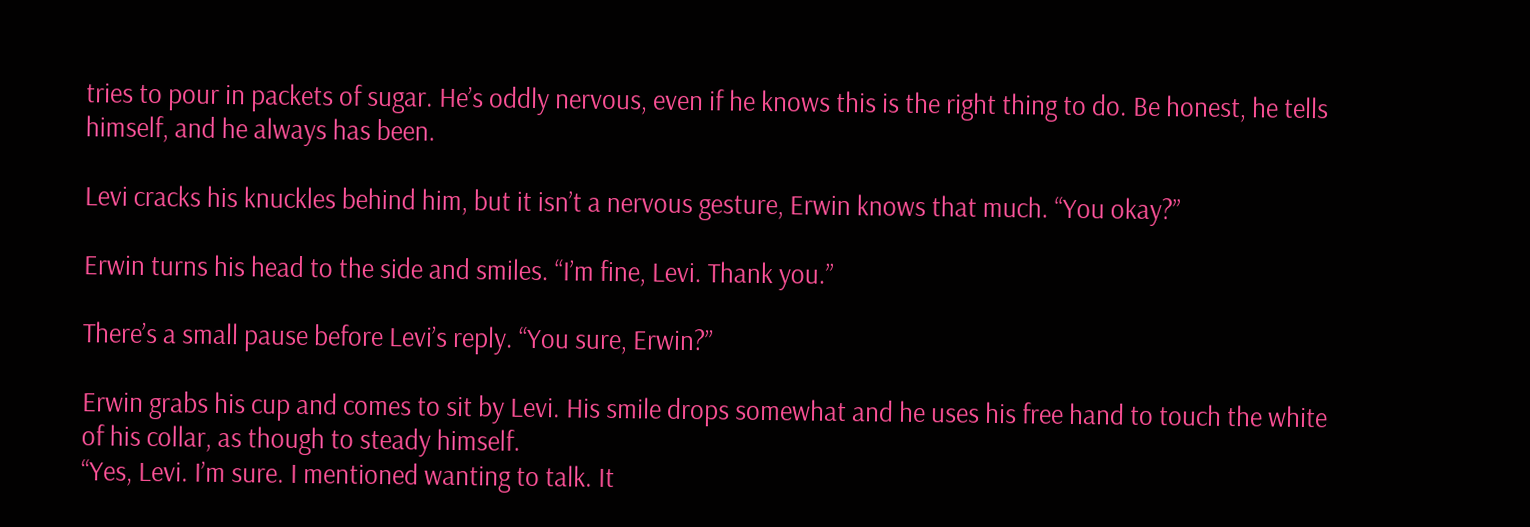tries to pour in packets of sugar. He’s oddly nervous, even if he knows this is the right thing to do. Be honest, he tells himself, and he always has been.

Levi cracks his knuckles behind him, but it isn’t a nervous gesture, Erwin knows that much. “You okay?”

Erwin turns his head to the side and smiles. “I’m fine, Levi. Thank you.”

There’s a small pause before Levi’s reply. “You sure, Erwin?”

Erwin grabs his cup and comes to sit by Levi. His smile drops somewhat and he uses his free hand to touch the white of his collar, as though to steady himself.
“Yes, Levi. I’m sure. I mentioned wanting to talk. It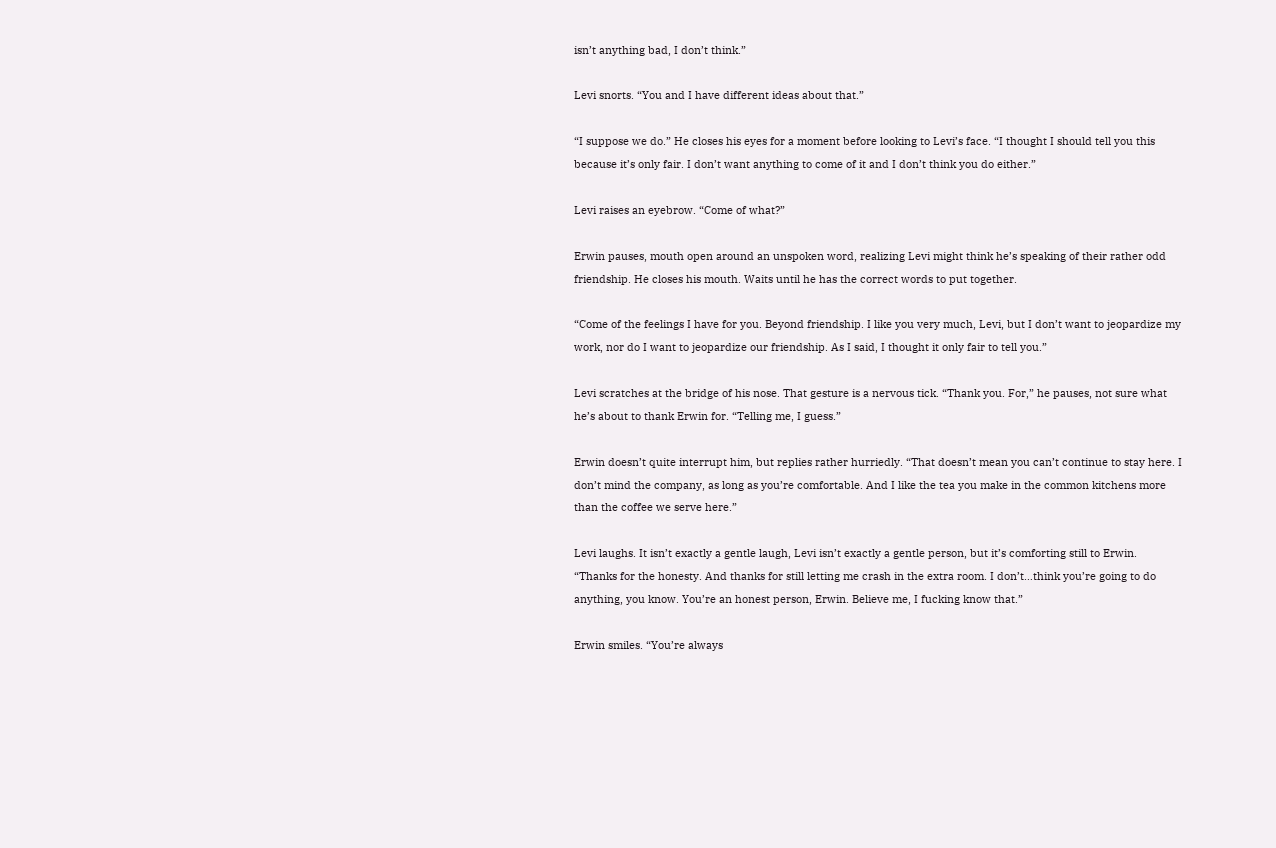isn’t anything bad, I don’t think.”

Levi snorts. “You and I have different ideas about that.”

“I suppose we do.” He closes his eyes for a moment before looking to Levi’s face. “I thought I should tell you this because it’s only fair. I don’t want anything to come of it and I don’t think you do either.”

Levi raises an eyebrow. “Come of what?”

Erwin pauses, mouth open around an unspoken word, realizing Levi might think he’s speaking of their rather odd friendship. He closes his mouth. Waits until he has the correct words to put together.

“Come of the feelings I have for you. Beyond friendship. I like you very much, Levi, but I don’t want to jeopardize my work, nor do I want to jeopardize our friendship. As I said, I thought it only fair to tell you.”

Levi scratches at the bridge of his nose. That gesture is a nervous tick. “Thank you. For,” he pauses, not sure what he’s about to thank Erwin for. “Telling me, I guess.”

Erwin doesn’t quite interrupt him, but replies rather hurriedly. “That doesn’t mean you can’t continue to stay here. I don’t mind the company, as long as you’re comfortable. And I like the tea you make in the common kitchens more than the coffee we serve here.”

Levi laughs. It isn’t exactly a gentle laugh, Levi isn’t exactly a gentle person, but it’s comforting still to Erwin. “Thanks for the honesty. And thanks for still letting me crash in the extra room. I don’t…think you’re going to do anything, you know. You’re an honest person, Erwin. Believe me, I fucking know that.”

Erwin smiles. “You’re always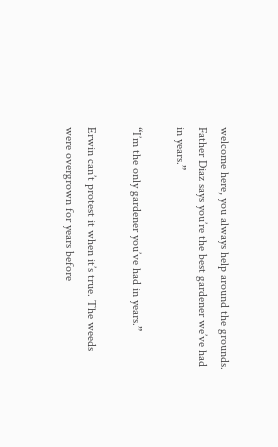welcome here, you always help around the grounds. Father Diaz says you’re the best gardener we’ve had in years.”

“I’m the only gardener you’ve had in years.”

Erwin can’t protest it when it’s true. The weeds were overgrown for years before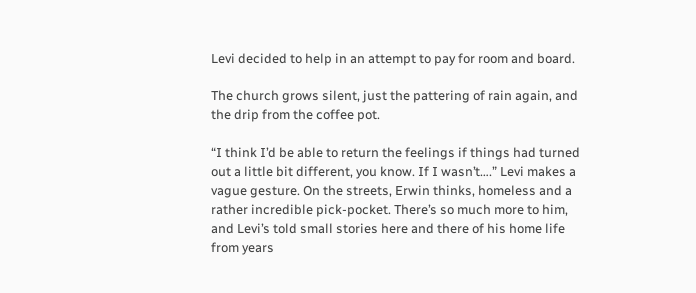Levi decided to help in an attempt to pay for room and board.

The church grows silent, just the pattering of rain again, and the drip from the coffee pot.

“I think I’d be able to return the feelings if things had turned out a little bit different, you know. If I wasn’t….” Levi makes a vague gesture. On the streets, Erwin thinks, homeless and a rather incredible pick-pocket. There’s so much more to him, and Levi’s told small stories here and there of his home life from years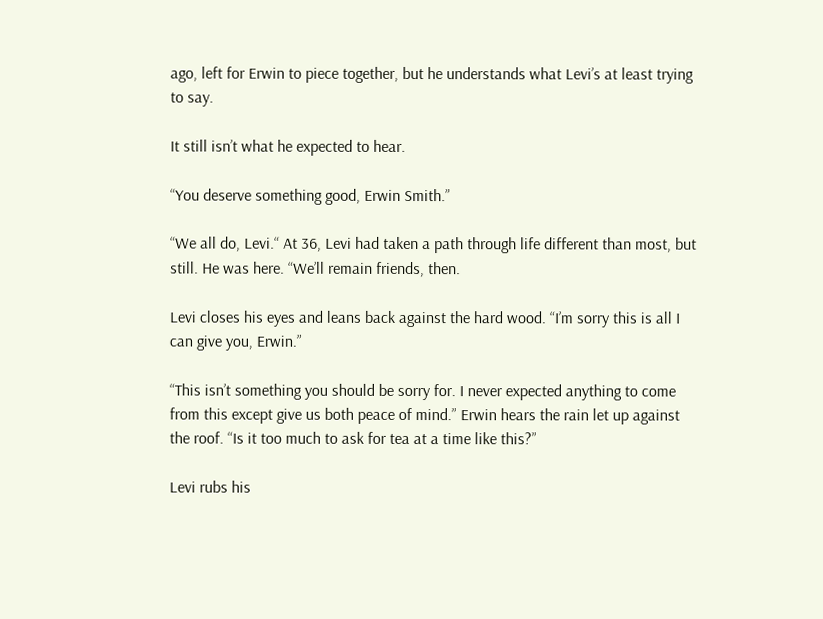ago, left for Erwin to piece together, but he understands what Levi’s at least trying to say.

It still isn’t what he expected to hear.

“You deserve something good, Erwin Smith.”

“We all do, Levi.“ At 36, Levi had taken a path through life different than most, but still. He was here. “We’ll remain friends, then.

Levi closes his eyes and leans back against the hard wood. “I’m sorry this is all I can give you, Erwin.”

“This isn’t something you should be sorry for. I never expected anything to come from this except give us both peace of mind.” Erwin hears the rain let up against the roof. “Is it too much to ask for tea at a time like this?”

Levi rubs his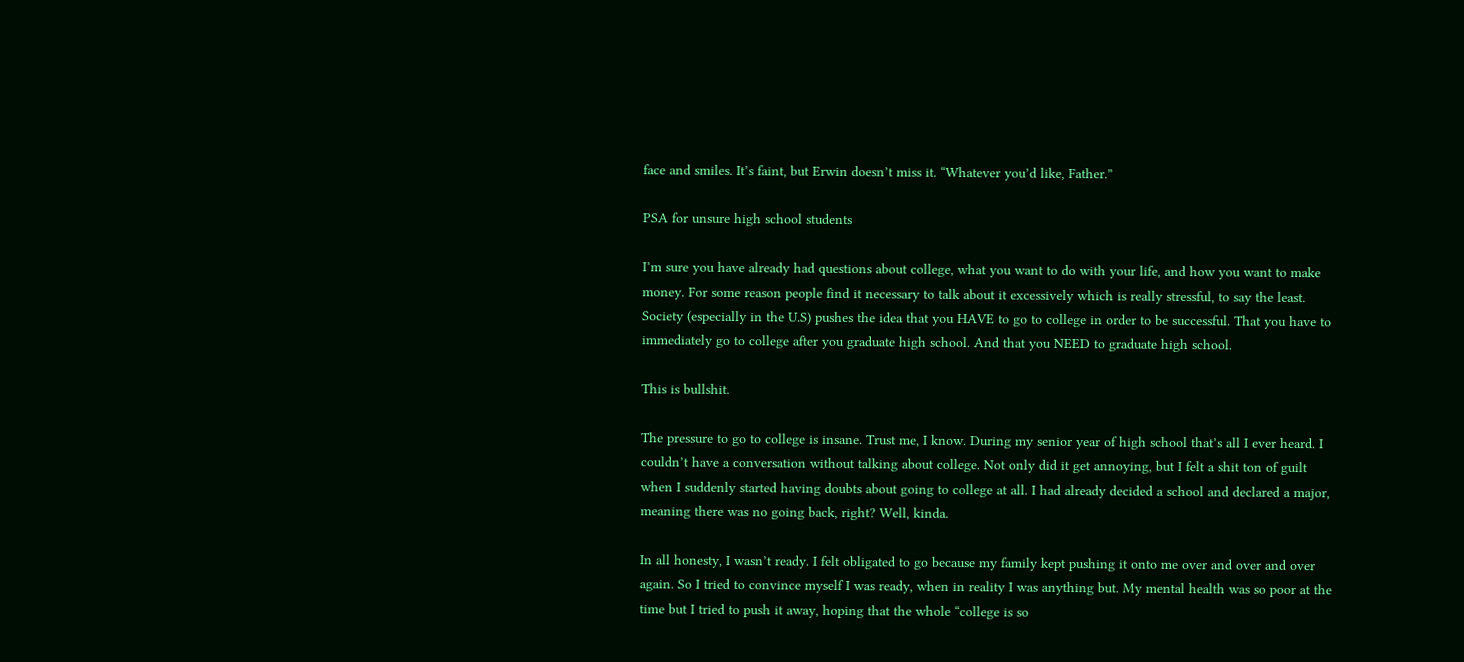face and smiles. It’s faint, but Erwin doesn’t miss it. “Whatever you’d like, Father.”

PSA for unsure high school students

I’m sure you have already had questions about college, what you want to do with your life, and how you want to make money. For some reason people find it necessary to talk about it excessively which is really stressful, to say the least. Society (especially in the U.S) pushes the idea that you HAVE to go to college in order to be successful. That you have to immediately go to college after you graduate high school. And that you NEED to graduate high school.

This is bullshit.

The pressure to go to college is insane. Trust me, I know. During my senior year of high school that’s all I ever heard. I couldn’t have a conversation without talking about college. Not only did it get annoying, but I felt a shit ton of guilt when I suddenly started having doubts about going to college at all. I had already decided a school and declared a major, meaning there was no going back, right? Well, kinda.

In all honesty, I wasn’t ready. I felt obligated to go because my family kept pushing it onto me over and over and over again. So I tried to convince myself I was ready, when in reality I was anything but. My mental health was so poor at the time but I tried to push it away, hoping that the whole “college is so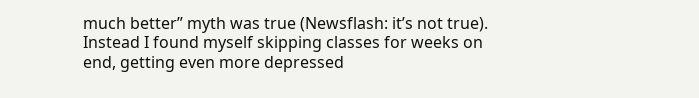much better” myth was true (Newsflash: it’s not true). Instead I found myself skipping classes for weeks on end, getting even more depressed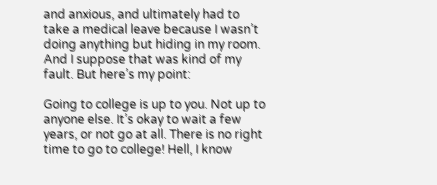and anxious, and ultimately had to take a medical leave because I wasn’t doing anything but hiding in my room. And I suppose that was kind of my fault. But here’s my point:

Going to college is up to you. Not up to anyone else. It’s okay to wait a few years, or not go at all. There is no right time to go to college! Hell, I know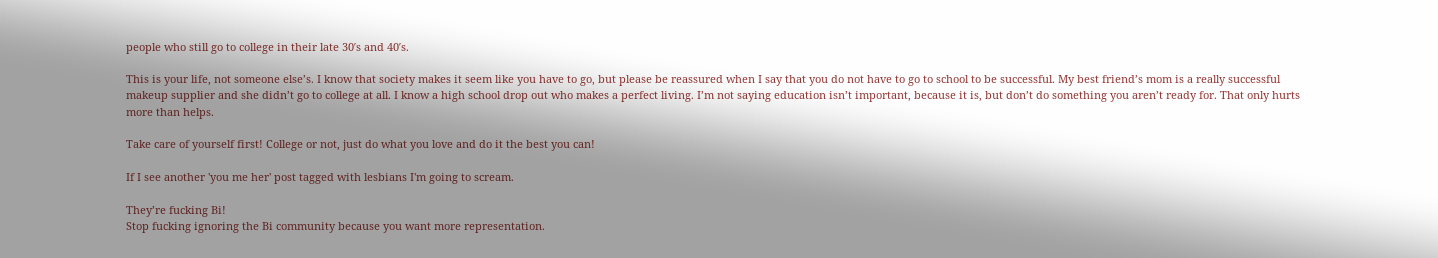people who still go to college in their late 30′s and 40′s.

This is your life, not someone else’s. I know that society makes it seem like you have to go, but please be reassured when I say that you do not have to go to school to be successful. My best friend’s mom is a really successful makeup supplier and she didn’t go to college at all. I know a high school drop out who makes a perfect living. I’m not saying education isn’t important, because it is, but don’t do something you aren’t ready for. That only hurts more than helps.

Take care of yourself first! College or not, just do what you love and do it the best you can!

If I see another 'you me her' post tagged with lesbians I'm going to scream.

They’re fucking Bi!
Stop fucking ignoring the Bi community because you want more representation.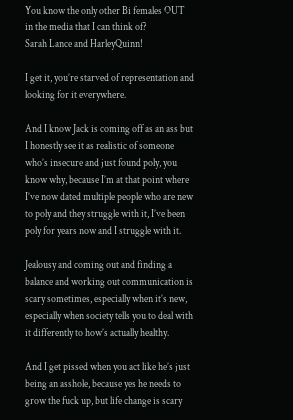You know the only other Bi females OUT in the media that I can think of?
Sarah Lance and HarleyQuinn!

I get it, you’re starved of representation and looking for it everywhere.

And I know Jack is coming off as an ass but I honestly see it as realistic of someone who’s insecure and just found poly, you know why, because I’m at that point where I’ve now dated multiple people who are new to poly and they struggle with it, I’ve been poly for years now and I struggle with it.

Jealousy and coming out and finding a balance and working out communication is scary sometimes, especially when it’s new, especially when society tells you to deal with it differently to how’s actually healthy.

And I get pissed when you act like he’s just being an asshole, because yes he needs to grow the fuck up, but life change is scary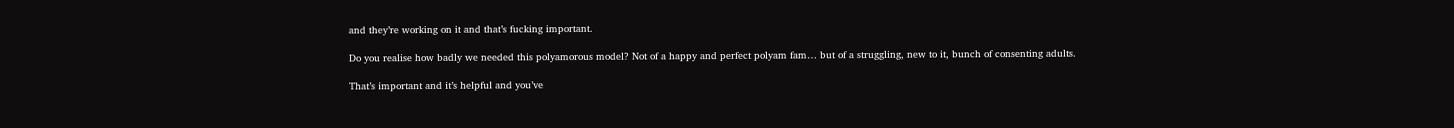and they’re working on it and that’s fucking important.

Do you realise how badly we needed this polyamorous model? Not of a happy and perfect polyam fam… but of a struggling, new to it, bunch of consenting adults.

That’s important and it’s helpful and you’ve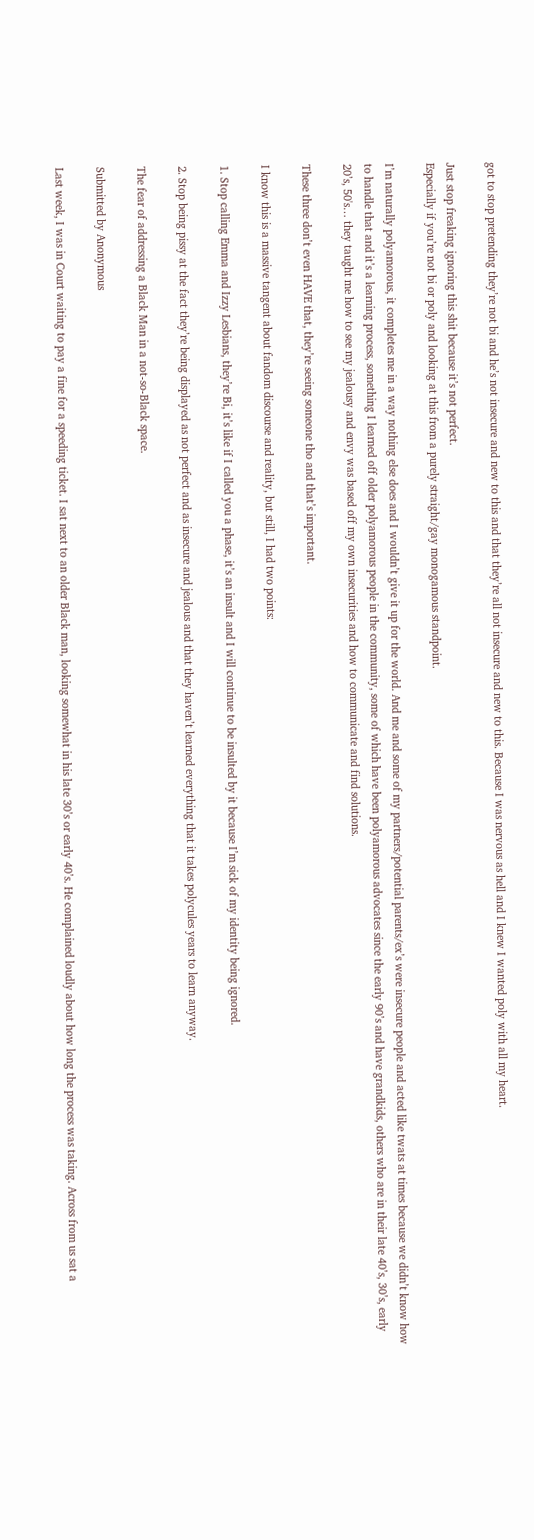got to stop pretending they’re not bi and he’s not insecure and new to this and that they’re all not insecure and new to this. Because I was nervous as hell and I knew I wanted poly with all my heart.

Just stop freaking ignoring this shit because it’s not perfect.
Especially if you’re not bi or poly and looking at this from a purely straight/gay monogamous standpoint.

I’m naturally polyamorous, it completes me in a way nothing else does and I wouldn’t give it up for the world. And me and some of my partners/potential parents/ex’s were insecure people and acted like twats at times because we didn’t know how to handle that and it’s a learning process, something I learned off older polyamorous people in the community, some of which have been polyamorous advocates since the early 90’s and have grandkids, others who are in their late 40’s, 30’s, early 20’s, 50's… they taught me how to see my jealousy and envy was based off my own insecurities and how to communicate and find solutions.

These three don’t even HAVE that, they’re seeing someone tho and that’s important.

I know this is a massive tangent about fandom discourse and reality, but still, I had two points:

1. Stop calling Emma and Izzy Lesbians, they’re Bi, it’s like if I called you a phase, it’s an insult and I will continue to be insulted by it because I’m sick of my identity being ignored.

2. Stop being pissy at the fact they’re being displayed as not perfect and as insecure and jealous and that they haven’t learned everything that it takes polycules years to learn anyway.

The fear of addressing a Black Man in a not-so-Black space.

Submitted by Anonymous

Last week, I was in Court waiting to pay a fine for a speeding ticket. I sat next to an older Black man, looking somewhat in his late 30’s or early 40’s. He complained loudly about how long the process was taking. Across from us sat a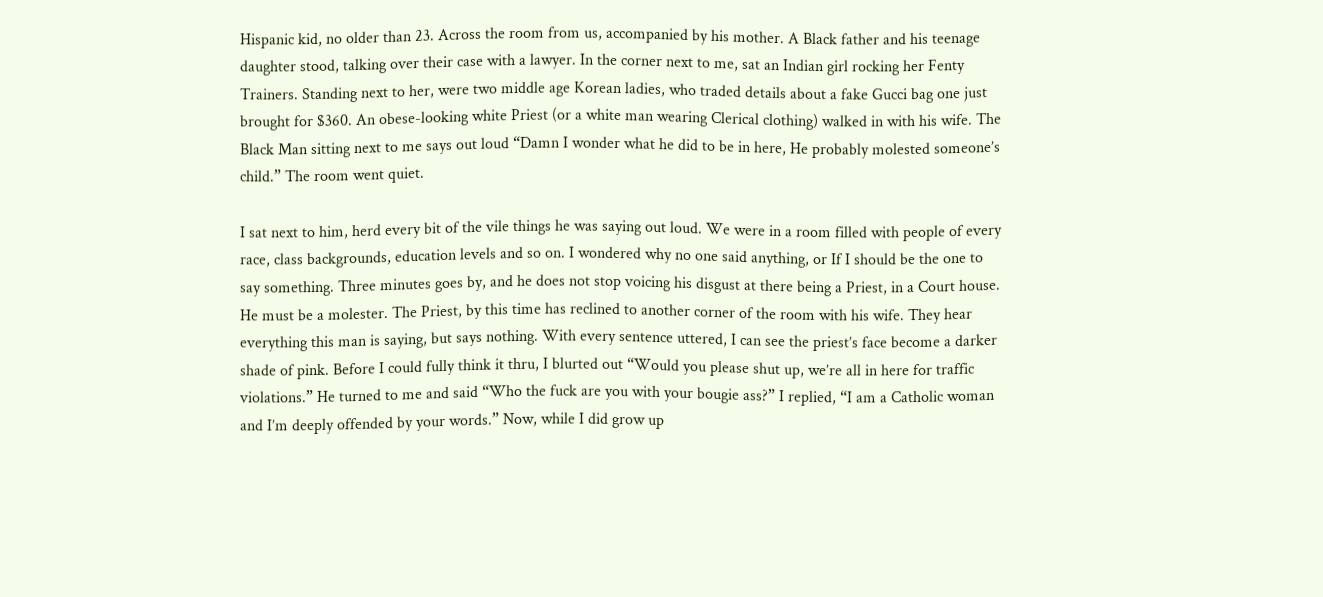Hispanic kid, no older than 23. Across the room from us, accompanied by his mother. A Black father and his teenage daughter stood, talking over their case with a lawyer. In the corner next to me, sat an Indian girl rocking her Fenty Trainers. Standing next to her, were two middle age Korean ladies, who traded details about a fake Gucci bag one just brought for $360. An obese-looking white Priest (or a white man wearing Clerical clothing) walked in with his wife. The Black Man sitting next to me says out loud “Damn I wonder what he did to be in here, He probably molested someone’s child.” The room went quiet.

I sat next to him, herd every bit of the vile things he was saying out loud. We were in a room filled with people of every race, class backgrounds, education levels and so on. I wondered why no one said anything, or If I should be the one to say something. Three minutes goes by, and he does not stop voicing his disgust at there being a Priest, in a Court house. He must be a molester. The Priest, by this time has reclined to another corner of the room with his wife. They hear everything this man is saying, but says nothing. With every sentence uttered, I can see the priest’s face become a darker shade of pink. Before I could fully think it thru, I blurted out “Would you please shut up, we’re all in here for traffic violations.” He turned to me and said “Who the fuck are you with your bougie ass?” I replied, “I am a Catholic woman and I’m deeply offended by your words.” Now, while I did grow up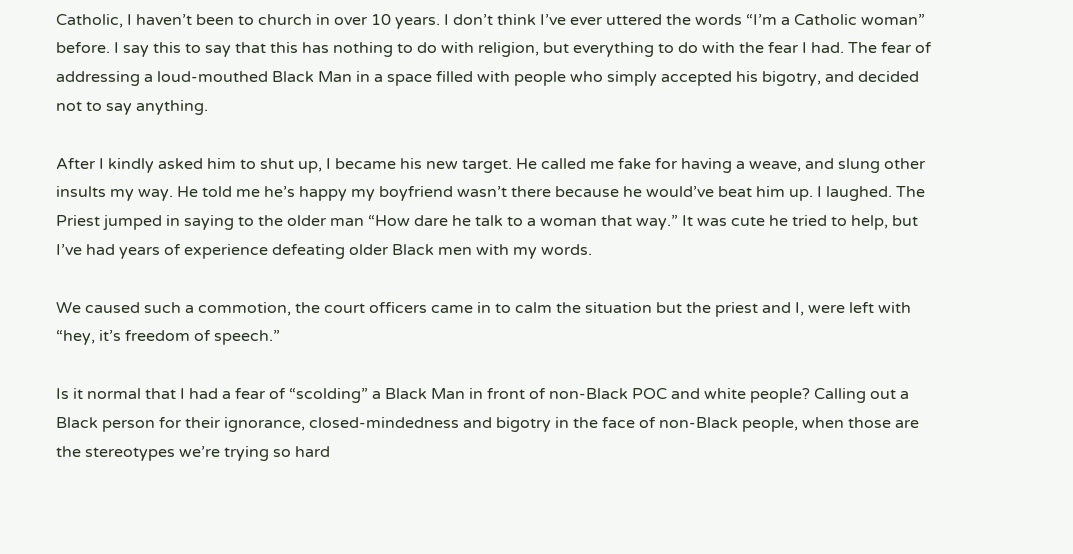Catholic, I haven’t been to church in over 10 years. I don’t think I’ve ever uttered the words “I’m a Catholic woman” before. I say this to say that this has nothing to do with religion, but everything to do with the fear I had. The fear of addressing a loud-mouthed Black Man in a space filled with people who simply accepted his bigotry, and decided not to say anything.

After I kindly asked him to shut up, I became his new target. He called me fake for having a weave, and slung other insults my way. He told me he’s happy my boyfriend wasn’t there because he would’ve beat him up. I laughed. The Priest jumped in saying to the older man “How dare he talk to a woman that way.” It was cute he tried to help, but I’ve had years of experience defeating older Black men with my words.

We caused such a commotion, the court officers came in to calm the situation but the priest and I, were left with “hey, it’s freedom of speech.”

Is it normal that I had a fear of “scolding” a Black Man in front of non-Black POC and white people? Calling out a Black person for their ignorance, closed-mindedness and bigotry in the face of non-Black people, when those are the stereotypes we’re trying so hard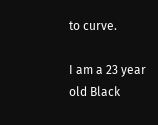to curve.

I am a 23 year old Black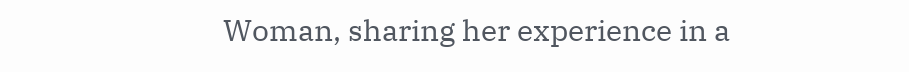Woman, sharing her experience in a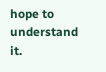hope to understand it.